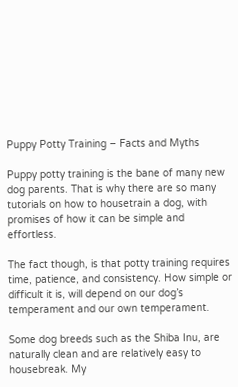Puppy Potty Training – Facts and Myths

Puppy potty training is the bane of many new dog parents. That is why there are so many tutorials on how to housetrain a dog, with promises of how it can be simple and effortless.

The fact though, is that potty training requires time, patience, and consistency. How simple or difficult it is, will depend on our dog’s temperament and our own temperament.

Some dog breeds such as the Shiba Inu, are naturally clean and are relatively easy to housebreak. My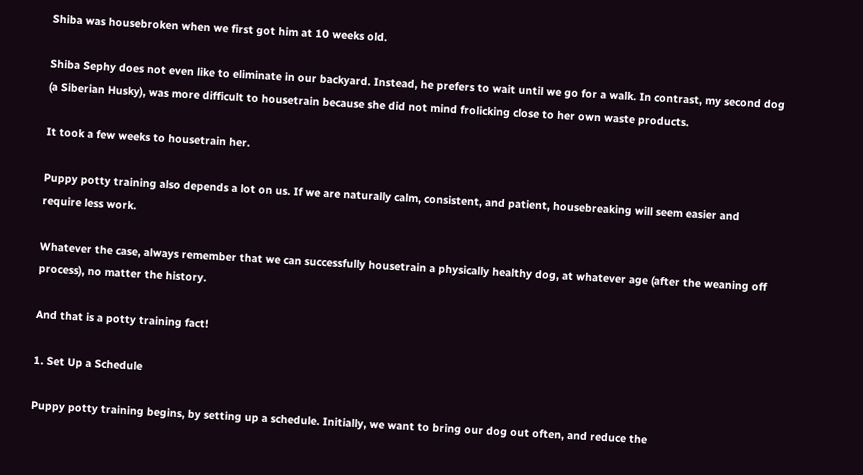Shiba was housebroken when we first got him at 10 weeks old.

Shiba Sephy does not even like to eliminate in our backyard. Instead, he prefers to wait until we go for a walk. In contrast, my second dog (a Siberian Husky), was more difficult to housetrain because she did not mind frolicking close to her own waste products.

It took a few weeks to housetrain her.

Puppy potty training also depends a lot on us. If we are naturally calm, consistent, and patient, housebreaking will seem easier and require less work.

Whatever the case, always remember that we can successfully housetrain a physically healthy dog, at whatever age (after the weaning off process), no matter the history.

And that is a potty training fact!

1. Set Up a Schedule

Puppy potty training begins, by setting up a schedule. Initially, we want to bring our dog out often, and reduce the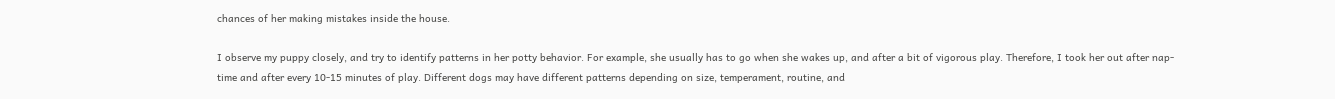chances of her making mistakes inside the house.

I observe my puppy closely, and try to identify patterns in her potty behavior. For example, she usually has to go when she wakes up, and after a bit of vigorous play. Therefore, I took her out after nap-time and after every 10-15 minutes of play. Different dogs may have different patterns depending on size, temperament, routine, and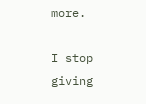more.

I stop giving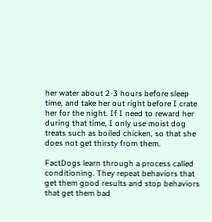her water about 2-3 hours before sleep time, and take her out right before I crate her for the night. If I need to reward her during that time, I only use moist dog treats such as boiled chicken, so that she does not get thirsty from them.

FactDogs learn through a process called conditioning. They repeat behaviors that get them good results and stop behaviors that get them bad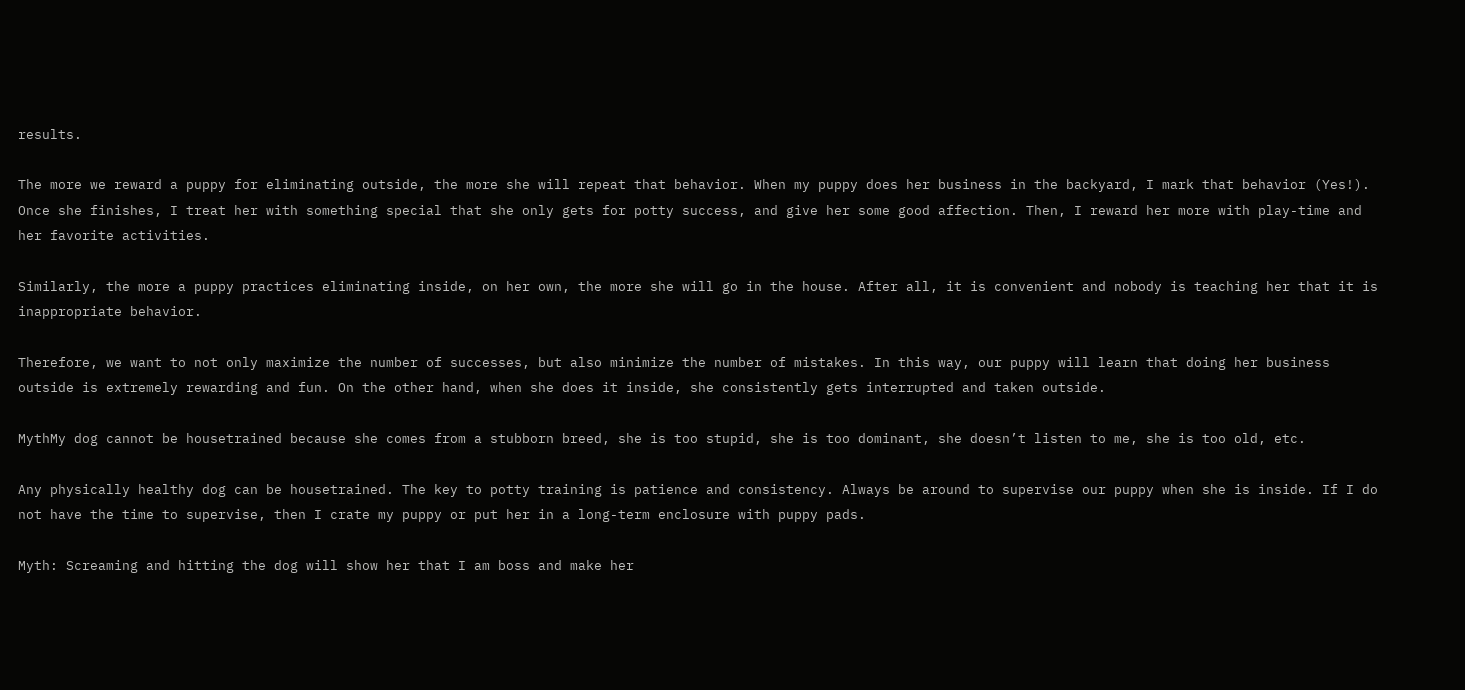results.

The more we reward a puppy for eliminating outside, the more she will repeat that behavior. When my puppy does her business in the backyard, I mark that behavior (Yes!). Once she finishes, I treat her with something special that she only gets for potty success, and give her some good affection. Then, I reward her more with play-time and her favorite activities.

Similarly, the more a puppy practices eliminating inside, on her own, the more she will go in the house. After all, it is convenient and nobody is teaching her that it is inappropriate behavior.

Therefore, we want to not only maximize the number of successes, but also minimize the number of mistakes. In this way, our puppy will learn that doing her business outside is extremely rewarding and fun. On the other hand, when she does it inside, she consistently gets interrupted and taken outside.

MythMy dog cannot be housetrained because she comes from a stubborn breed, she is too stupid, she is too dominant, she doesn’t listen to me, she is too old, etc.

Any physically healthy dog can be housetrained. The key to potty training is patience and consistency. Always be around to supervise our puppy when she is inside. If I do not have the time to supervise, then I crate my puppy or put her in a long-term enclosure with puppy pads.

Myth: Screaming and hitting the dog will show her that I am boss and make her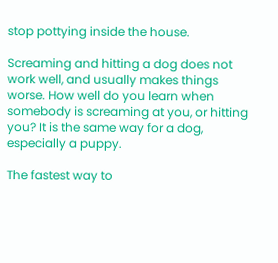stop pottying inside the house.

Screaming and hitting a dog does not work well, and usually makes things worse. How well do you learn when somebody is screaming at you, or hitting you? It is the same way for a dog, especially a puppy.

The fastest way to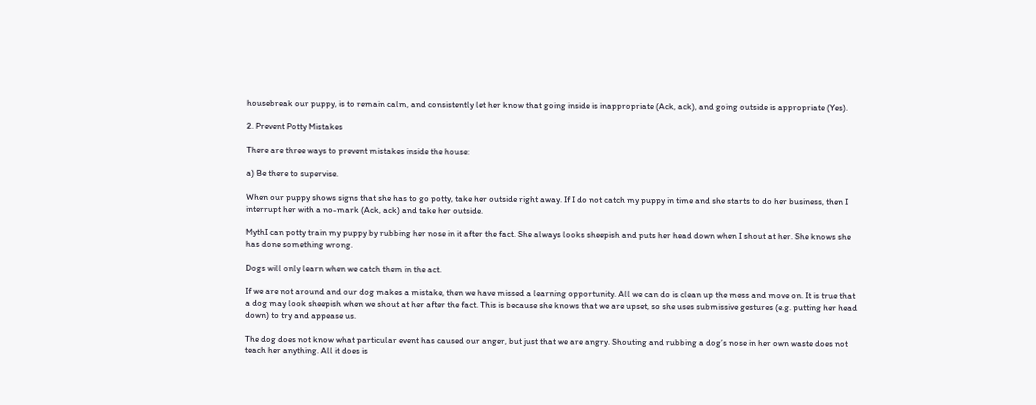housebreak our puppy, is to remain calm, and consistently let her know that going inside is inappropriate (Ack, ack), and going outside is appropriate (Yes).

2. Prevent Potty Mistakes

There are three ways to prevent mistakes inside the house:

a) Be there to supervise.

When our puppy shows signs that she has to go potty, take her outside right away. If I do not catch my puppy in time and she starts to do her business, then I interrupt her with a no-mark (Ack, ack) and take her outside.

MythI can potty train my puppy by rubbing her nose in it after the fact. She always looks sheepish and puts her head down when I shout at her. She knows she has done something wrong.

Dogs will only learn when we catch them in the act.

If we are not around and our dog makes a mistake, then we have missed a learning opportunity. All we can do is clean up the mess and move on. It is true that a dog may look sheepish when we shout at her after the fact. This is because she knows that we are upset, so she uses submissive gestures (e.g. putting her head down) to try and appease us.

The dog does not know what particular event has caused our anger, but just that we are angry. Shouting and rubbing a dog’s nose in her own waste does not teach her anything. All it does is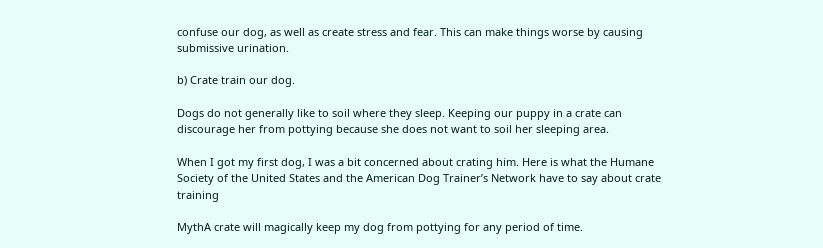confuse our dog, as well as create stress and fear. This can make things worse by causing submissive urination.

b) Crate train our dog.

Dogs do not generally like to soil where they sleep. Keeping our puppy in a crate can discourage her from pottying because she does not want to soil her sleeping area.

When I got my first dog, I was a bit concerned about crating him. Here is what the Humane Society of the United States and the American Dog Trainer’s Network have to say about crate training

MythA crate will magically keep my dog from pottying for any period of time.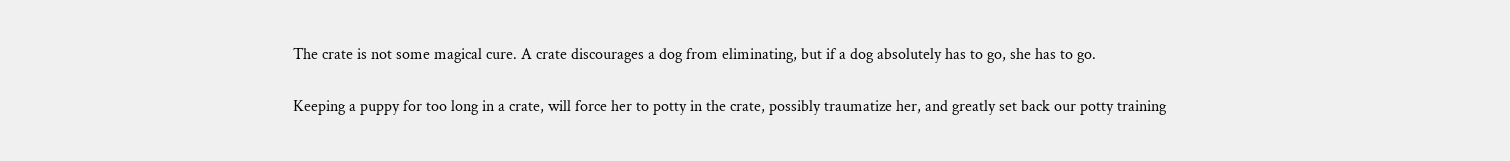The crate is not some magical cure. A crate discourages a dog from eliminating, but if a dog absolutely has to go, she has to go.

Keeping a puppy for too long in a crate, will force her to potty in the crate, possibly traumatize her, and greatly set back our potty training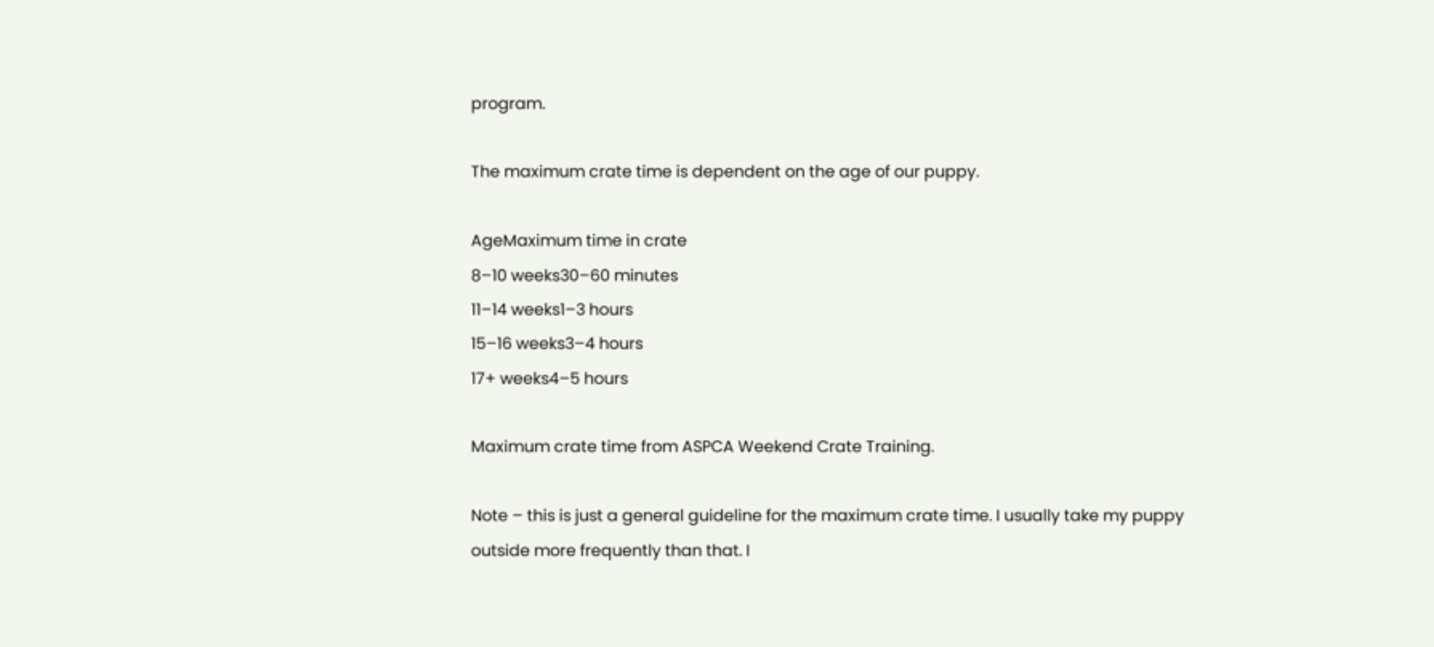program.

The maximum crate time is dependent on the age of our puppy.

AgeMaximum time in crate
8–10 weeks30–60 minutes
11–14 weeks1–3 hours
15–16 weeks3–4 hours
17+ weeks4–5 hours

Maximum crate time from ASPCA Weekend Crate Training.

Note – this is just a general guideline for the maximum crate time. I usually take my puppy outside more frequently than that. I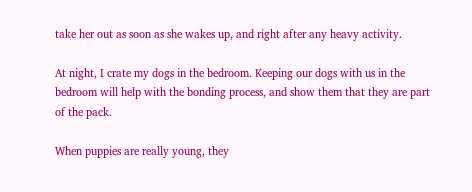take her out as soon as she wakes up, and right after any heavy activity.

At night, I crate my dogs in the bedroom. Keeping our dogs with us in the bedroom will help with the bonding process, and show them that they are part of the pack.

When puppies are really young, they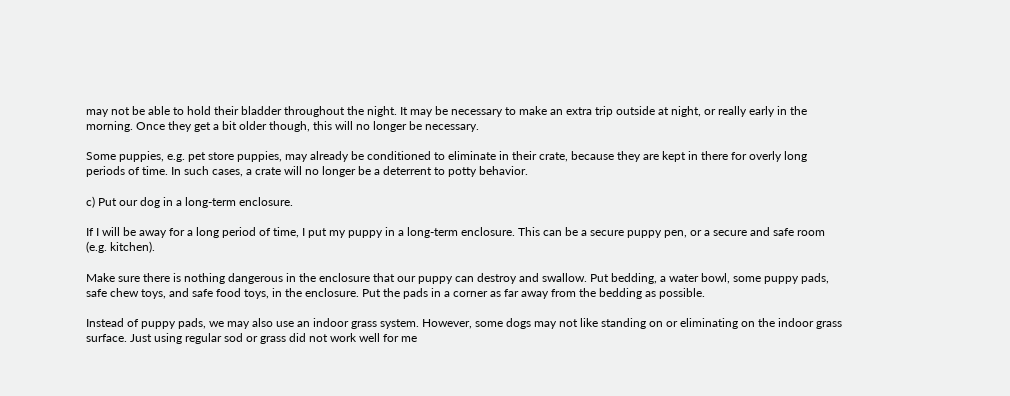may not be able to hold their bladder throughout the night. It may be necessary to make an extra trip outside at night, or really early in the morning. Once they get a bit older though, this will no longer be necessary.

Some puppies, e.g. pet store puppies, may already be conditioned to eliminate in their crate, because they are kept in there for overly long periods of time. In such cases, a crate will no longer be a deterrent to potty behavior.

c) Put our dog in a long-term enclosure.

If I will be away for a long period of time, I put my puppy in a long-term enclosure. This can be a secure puppy pen, or a secure and safe room (e.g. kitchen).

Make sure there is nothing dangerous in the enclosure that our puppy can destroy and swallow. Put bedding, a water bowl, some puppy pads, safe chew toys, and safe food toys, in the enclosure. Put the pads in a corner as far away from the bedding as possible.

Instead of puppy pads, we may also use an indoor grass system. However, some dogs may not like standing on or eliminating on the indoor grass surface. Just using regular sod or grass did not work well for me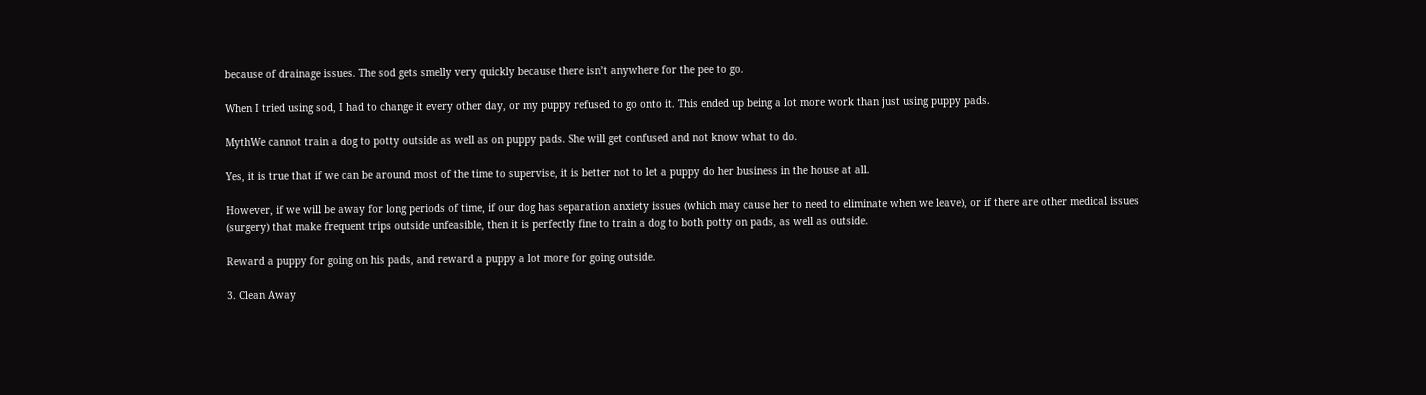because of drainage issues. The sod gets smelly very quickly because there isn’t anywhere for the pee to go.

When I tried using sod, I had to change it every other day, or my puppy refused to go onto it. This ended up being a lot more work than just using puppy pads.

MythWe cannot train a dog to potty outside as well as on puppy pads. She will get confused and not know what to do.

Yes, it is true that if we can be around most of the time to supervise, it is better not to let a puppy do her business in the house at all.

However, if we will be away for long periods of time, if our dog has separation anxiety issues (which may cause her to need to eliminate when we leave), or if there are other medical issues (surgery) that make frequent trips outside unfeasible, then it is perfectly fine to train a dog to both potty on pads, as well as outside.

Reward a puppy for going on his pads, and reward a puppy a lot more for going outside.

3. Clean Away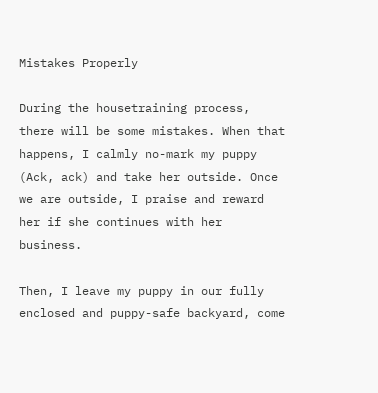Mistakes Properly

During the housetraining process, there will be some mistakes. When that happens, I calmly no-mark my puppy (Ack, ack) and take her outside. Once we are outside, I praise and reward her if she continues with her business.

Then, I leave my puppy in our fully enclosed and puppy-safe backyard, come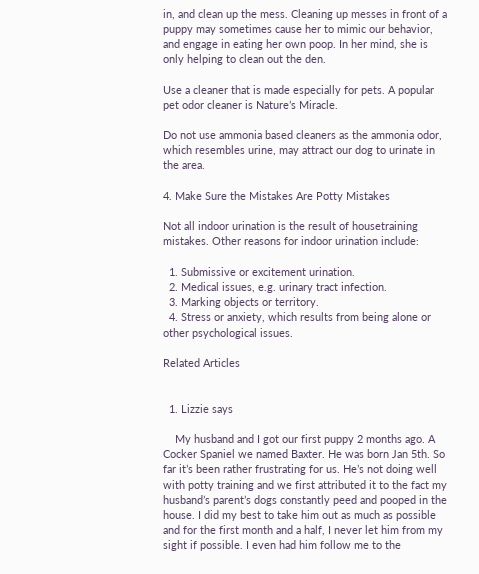in, and clean up the mess. Cleaning up messes in front of a puppy may sometimes cause her to mimic our behavior, and engage in eating her own poop. In her mind, she is only helping to clean out the den.

Use a cleaner that is made especially for pets. A popular pet odor cleaner is Nature’s Miracle.

Do not use ammonia based cleaners as the ammonia odor, which resembles urine, may attract our dog to urinate in the area.

4. Make Sure the Mistakes Are Potty Mistakes

Not all indoor urination is the result of housetraining mistakes. Other reasons for indoor urination include:

  1. Submissive or excitement urination.
  2. Medical issues, e.g. urinary tract infection.
  3. Marking objects or territory.
  4. Stress or anxiety, which results from being alone or other psychological issues.

Related Articles


  1. Lizzie says

    My husband and I got our first puppy 2 months ago. A Cocker Spaniel we named Baxter. He was born Jan 5th. So far it’s been rather frustrating for us. He’s not doing well with potty training and we first attributed it to the fact my husband’s parent’s dogs constantly peed and pooped in the house. I did my best to take him out as much as possible and for the first month and a half, I never let him from my sight if possible. I even had him follow me to the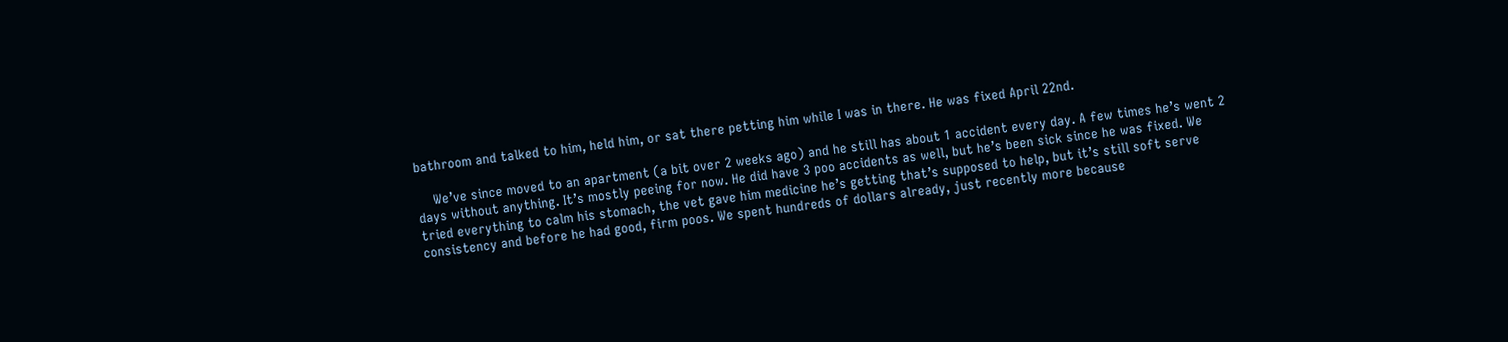bathroom and talked to him, held him, or sat there petting him while I was in there. He was fixed April 22nd.

    We’ve since moved to an apartment (a bit over 2 weeks ago) and he still has about 1 accident every day. A few times he’s went 2 days without anything. It’s mostly peeing for now. He did have 3 poo accidents as well, but he’s been sick since he was fixed. We tried everything to calm his stomach, the vet gave him medicine he’s getting that’s supposed to help, but it’s still soft serve consistency and before he had good, firm poos. We spent hundreds of dollars already, just recently more because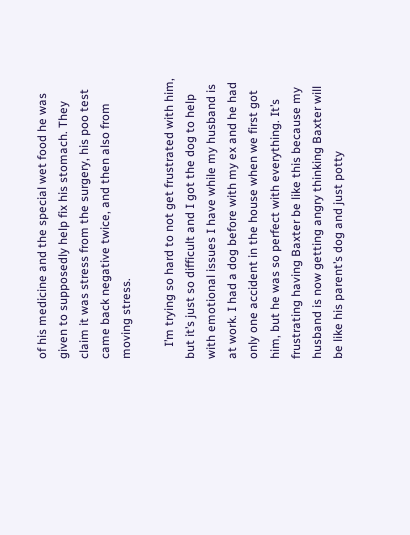of his medicine and the special wet food he was given to supposedly help fix his stomach. They claim it was stress from the surgery, his poo test came back negative twice, and then also from moving stress.

    I’m trying so hard to not get frustrated with him, but it’s just so difficult and I got the dog to help with emotional issues I have while my husband is at work. I had a dog before with my ex and he had only one accident in the house when we first got him, but he was so perfect with everything. It’s frustrating having Baxter be like this because my husband is now getting angry thinking Baxter will be like his parent’s dog and just potty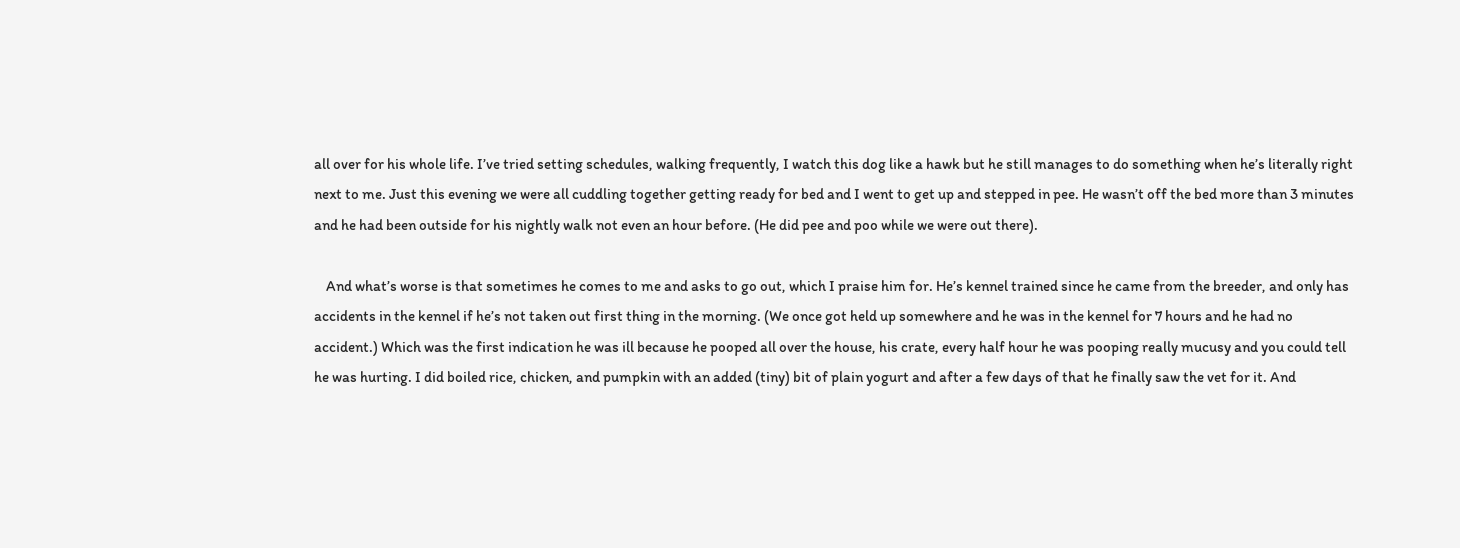all over for his whole life. I’ve tried setting schedules, walking frequently, I watch this dog like a hawk but he still manages to do something when he’s literally right next to me. Just this evening we were all cuddling together getting ready for bed and I went to get up and stepped in pee. He wasn’t off the bed more than 3 minutes and he had been outside for his nightly walk not even an hour before. (He did pee and poo while we were out there).

    And what’s worse is that sometimes he comes to me and asks to go out, which I praise him for. He’s kennel trained since he came from the breeder, and only has accidents in the kennel if he’s not taken out first thing in the morning. (We once got held up somewhere and he was in the kennel for 7 hours and he had no accident.) Which was the first indication he was ill because he pooped all over the house, his crate, every half hour he was pooping really mucusy and you could tell he was hurting. I did boiled rice, chicken, and pumpkin with an added (tiny) bit of plain yogurt and after a few days of that he finally saw the vet for it. And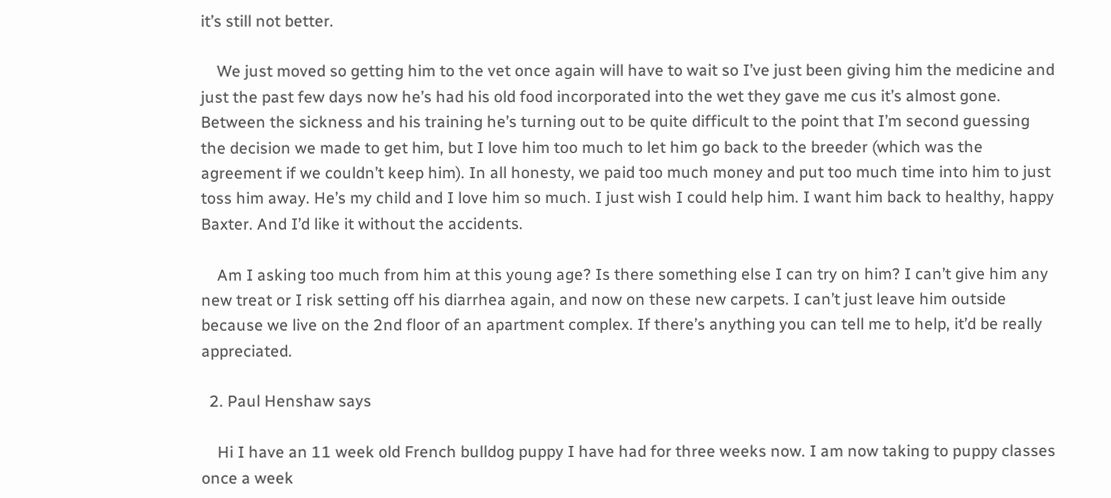it’s still not better.

    We just moved so getting him to the vet once again will have to wait so I’ve just been giving him the medicine and just the past few days now he’s had his old food incorporated into the wet they gave me cus it’s almost gone. Between the sickness and his training he’s turning out to be quite difficult to the point that I’m second guessing the decision we made to get him, but I love him too much to let him go back to the breeder (which was the agreement if we couldn’t keep him). In all honesty, we paid too much money and put too much time into him to just toss him away. He’s my child and I love him so much. I just wish I could help him. I want him back to healthy, happy Baxter. And I’d like it without the accidents.

    Am I asking too much from him at this young age? Is there something else I can try on him? I can’t give him any new treat or I risk setting off his diarrhea again, and now on these new carpets. I can’t just leave him outside because we live on the 2nd floor of an apartment complex. If there’s anything you can tell me to help, it’d be really appreciated.

  2. Paul Henshaw says

    Hi I have an 11 week old French bulldog puppy I have had for three weeks now. I am now taking to puppy classes once a week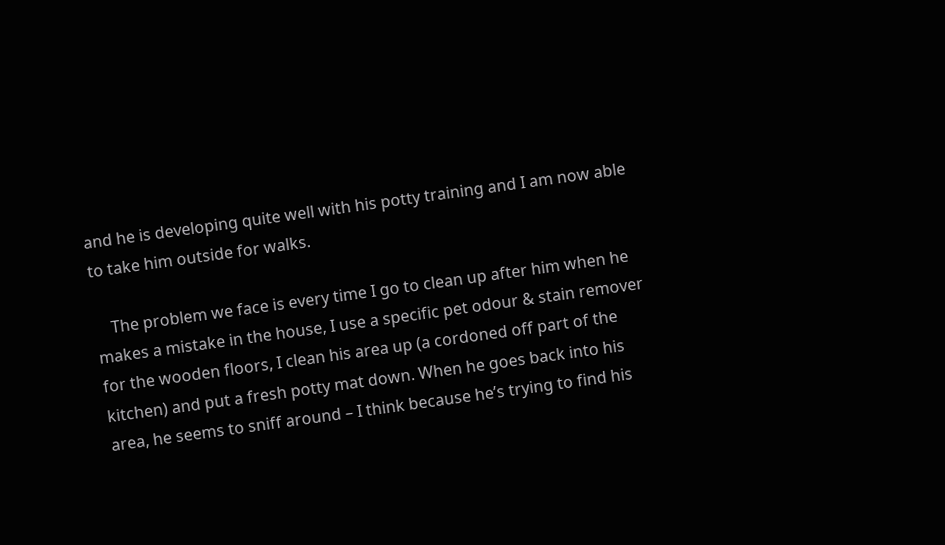and he is developing quite well with his potty training and I am now able to take him outside for walks.

    The problem we face is every time I go to clean up after him when he makes a mistake in the house, I use a specific pet odour & stain remover for the wooden floors, I clean his area up (a cordoned off part of the kitchen) and put a fresh potty mat down. When he goes back into his area, he seems to sniff around – I think because he’s trying to find his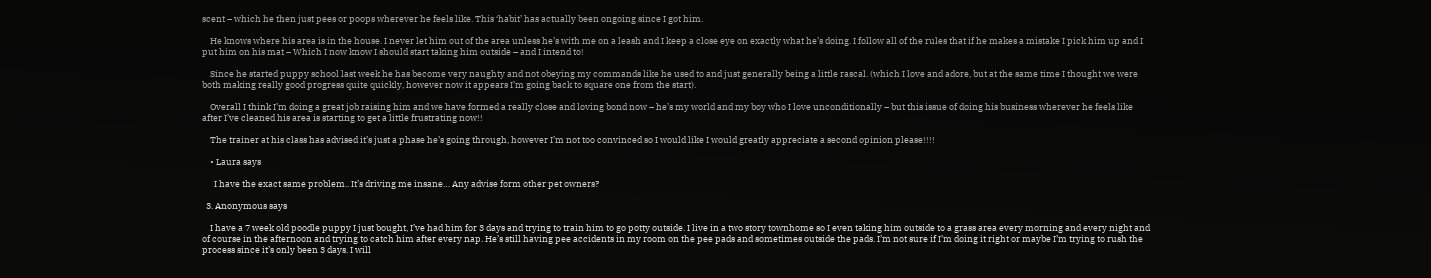scent – which he then just pees or poops wherever he feels like. This ‘habit’ has actually been ongoing since I got him.

    He knows where his area is in the house. I never let him out of the area unless he’s with me on a leash and I keep a close eye on exactly what he’s doing. I follow all of the rules that if he makes a mistake I pick him up and I put him on his mat – Which I now know I should start taking him outside – and I intend to!

    Since he started puppy school last week he has become very naughty and not obeying my commands like he used to and just generally being a little rascal. (which I love and adore, but at the same time I thought we were both making really good progress quite quickly, however now it appears I’m going back to square one from the start).

    Overall I think I’m doing a great job raising him and we have formed a really close and loving bond now – he’s my world and my boy who I love unconditionally – but this issue of doing his business wherever he feels like after I’ve cleaned his area is starting to get a little frustrating now!!

    The trainer at his class has advised it’s just a phase he’s going through, however I’m not too convinced so I would like I would greatly appreciate a second opinion please!!!!

    • Laura says

      I have the exact same problem.. It’s driving me insane… Any advise form other pet owners?

  3. Anonymous says

    I have a 7 week old poodle puppy I just bought, I’ve had him for 3 days and trying to train him to go potty outside. I live in a two story townhome so I even taking him outside to a grass area every morning and every night and of course in the afternoon and trying to catch him after every nap. He’s still having pee accidents in my room on the pee pads and sometimes outside the pads. I’m not sure if I’m doing it right or maybe I’m trying to rush the process since it’s only been 3 days. I will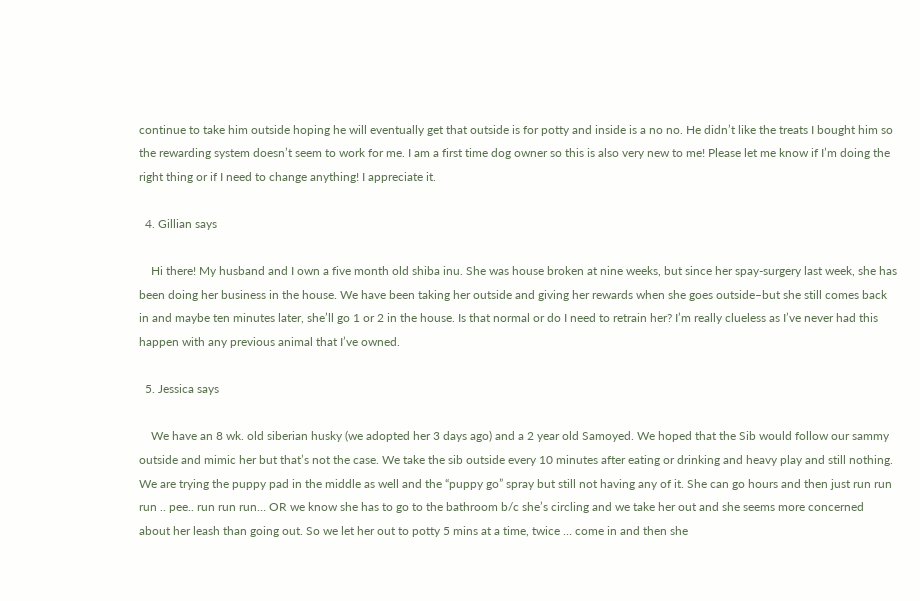continue to take him outside hoping he will eventually get that outside is for potty and inside is a no no. He didn’t like the treats I bought him so the rewarding system doesn’t seem to work for me. I am a first time dog owner so this is also very new to me! Please let me know if I’m doing the right thing or if I need to change anything! I appreciate it.

  4. Gillian says

    Hi there! My husband and I own a five month old shiba inu. She was house broken at nine weeks, but since her spay-surgery last week, she has been doing her business in the house. We have been taking her outside and giving her rewards when she goes outside–but she still comes back in and maybe ten minutes later, she’ll go 1 or 2 in the house. Is that normal or do I need to retrain her? I’m really clueless as I’ve never had this happen with any previous animal that I’ve owned.

  5. Jessica says

    We have an 8 wk. old siberian husky (we adopted her 3 days ago) and a 2 year old Samoyed. We hoped that the Sib would follow our sammy outside and mimic her but that’s not the case. We take the sib outside every 10 minutes after eating or drinking and heavy play and still nothing. We are trying the puppy pad in the middle as well and the “puppy go” spray but still not having any of it. She can go hours and then just run run run .. pee.. run run run… OR we know she has to go to the bathroom b/c she’s circling and we take her out and she seems more concerned about her leash than going out. So we let her out to potty 5 mins at a time, twice … come in and then she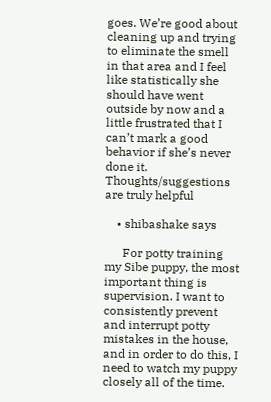goes. We’re good about cleaning up and trying to eliminate the smell in that area and I feel like statistically she should have went outside by now and a little frustrated that I can’t mark a good behavior if she’s never done it. Thoughts/suggestions are truly helpful

    • shibashake says

      For potty training my Sibe puppy, the most important thing is supervision. I want to consistently prevent and interrupt potty mistakes in the house, and in order to do this, I need to watch my puppy closely all of the time.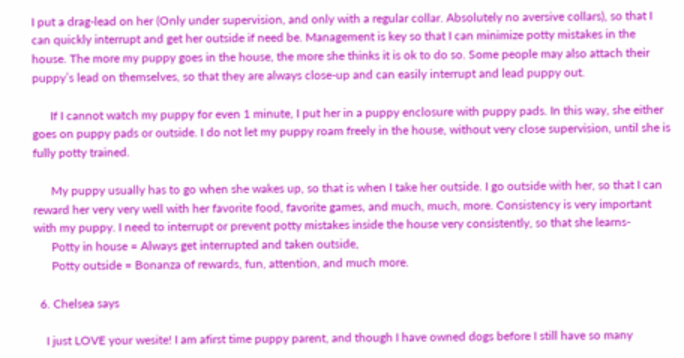I put a drag-lead on her (Only under supervision, and only with a regular collar. Absolutely no aversive collars), so that I can quickly interrupt and get her outside if need be. Management is key so that I can minimize potty mistakes in the house. The more my puppy goes in the house, the more she thinks it is ok to do so. Some people may also attach their puppy’s lead on themselves, so that they are always close-up and can easily interrupt and lead puppy out.

      If I cannot watch my puppy for even 1 minute, I put her in a puppy enclosure with puppy pads. In this way, she either goes on puppy pads or outside. I do not let my puppy roam freely in the house, without very close supervision, until she is fully potty trained.

      My puppy usually has to go when she wakes up, so that is when I take her outside. I go outside with her, so that I can reward her very very well with her favorite food, favorite games, and much, much, more. Consistency is very important with my puppy. I need to interrupt or prevent potty mistakes inside the house very consistently, so that she learns-
      Potty in house = Always get interrupted and taken outside,
      Potty outside = Bonanza of rewards, fun, attention, and much more.

  6. Chelsea says

    I just LOVE your wesite! I am afirst time puppy parent, and though I have owned dogs before I still have so many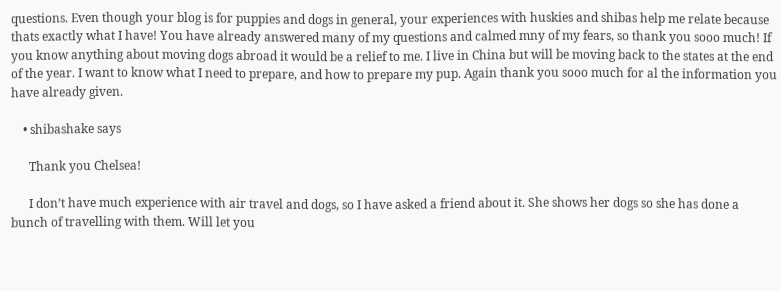questions. Even though your blog is for puppies and dogs in general, your experiences with huskies and shibas help me relate because thats exactly what I have! You have already answered many of my questions and calmed mny of my fears, so thank you sooo much! If you know anything about moving dogs abroad it would be a relief to me. I live in China but will be moving back to the states at the end of the year. I want to know what I need to prepare, and how to prepare my pup. Again thank you sooo much for al the information you have already given.

    • shibashake says

      Thank you Chelsea!

      I don’t have much experience with air travel and dogs, so I have asked a friend about it. She shows her dogs so she has done a bunch of travelling with them. Will let you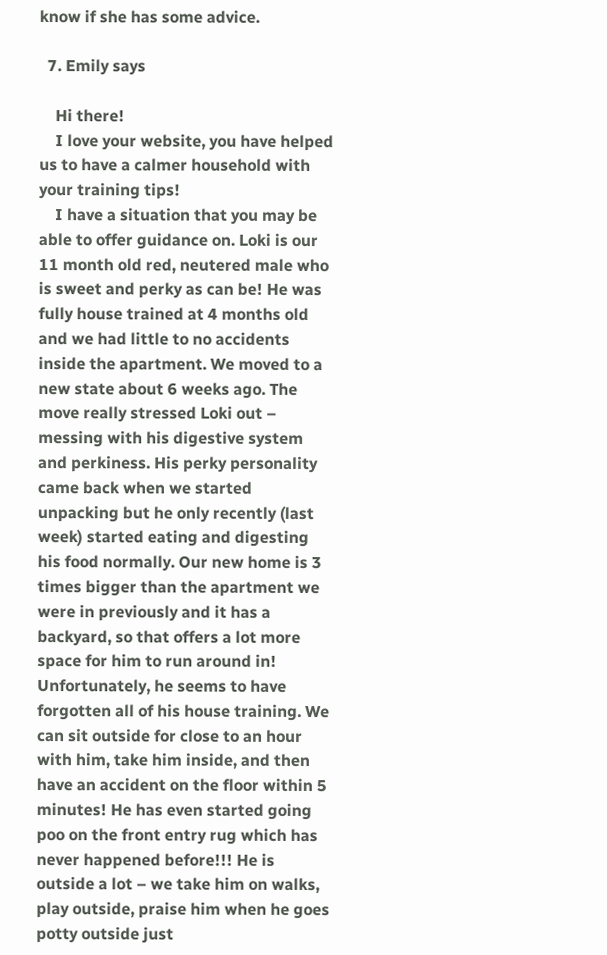know if she has some advice.

  7. Emily says

    Hi there!
    I love your website, you have helped us to have a calmer household with your training tips!
    I have a situation that you may be able to offer guidance on. Loki is our 11 month old red, neutered male who is sweet and perky as can be! He was fully house trained at 4 months old and we had little to no accidents inside the apartment. We moved to a new state about 6 weeks ago. The move really stressed Loki out – messing with his digestive system and perkiness. His perky personality came back when we started unpacking but he only recently (last week) started eating and digesting his food normally. Our new home is 3 times bigger than the apartment we were in previously and it has a backyard, so that offers a lot more space for him to run around in! Unfortunately, he seems to have forgotten all of his house training. We can sit outside for close to an hour with him, take him inside, and then have an accident on the floor within 5 minutes! He has even started going poo on the front entry rug which has never happened before!!! He is outside a lot – we take him on walks, play outside, praise him when he goes potty outside just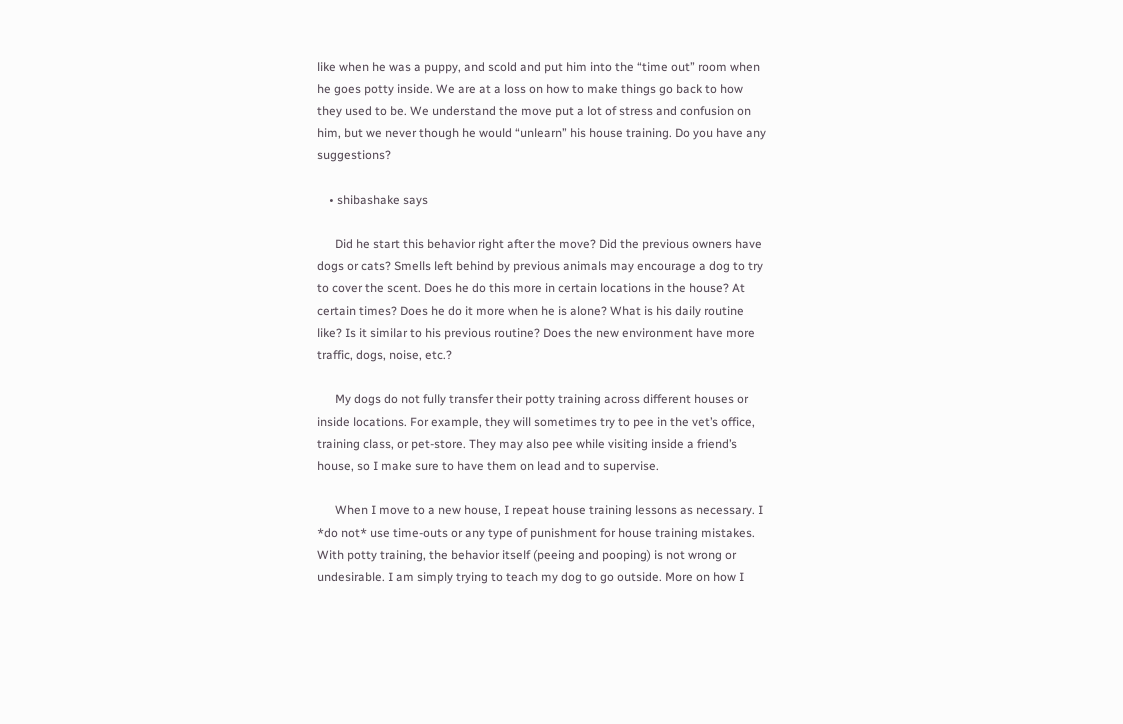like when he was a puppy, and scold and put him into the “time out” room when he goes potty inside. We are at a loss on how to make things go back to how they used to be. We understand the move put a lot of stress and confusion on him, but we never though he would “unlearn” his house training. Do you have any suggestions?

    • shibashake says

      Did he start this behavior right after the move? Did the previous owners have dogs or cats? Smells left behind by previous animals may encourage a dog to try to cover the scent. Does he do this more in certain locations in the house? At certain times? Does he do it more when he is alone? What is his daily routine like? Is it similar to his previous routine? Does the new environment have more traffic, dogs, noise, etc.?

      My dogs do not fully transfer their potty training across different houses or inside locations. For example, they will sometimes try to pee in the vet’s office, training class, or pet-store. They may also pee while visiting inside a friend’s house, so I make sure to have them on lead and to supervise.

      When I move to a new house, I repeat house training lessons as necessary. I *do not* use time-outs or any type of punishment for house training mistakes. With potty training, the behavior itself (peeing and pooping) is not wrong or undesirable. I am simply trying to teach my dog to go outside. More on how I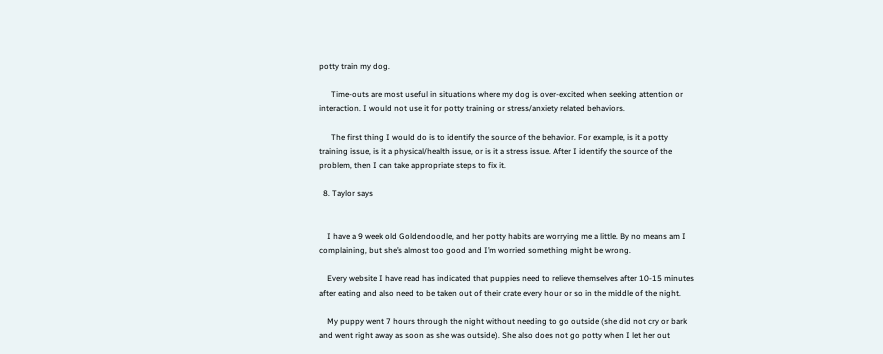potty train my dog.

      Time-outs are most useful in situations where my dog is over-excited when seeking attention or interaction. I would not use it for potty training or stress/anxiety related behaviors.

      The first thing I would do is to identify the source of the behavior. For example, is it a potty training issue, is it a physical/health issue, or is it a stress issue. After I identify the source of the problem, then I can take appropriate steps to fix it.

  8. Taylor says


    I have a 9 week old Goldendoodle, and her potty habits are worrying me a little. By no means am I complaining, but she’s almost too good and I’m worried something might be wrong.

    Every website I have read has indicated that puppies need to relieve themselves after 10-15 minutes after eating and also need to be taken out of their crate every hour or so in the middle of the night.

    My puppy went 7 hours through the night without needing to go outside (she did not cry or bark and went right away as soon as she was outside). She also does not go potty when I let her out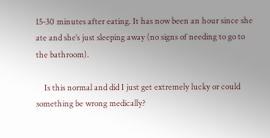15-30 minutes after eating. It has now been an hour since she ate and she’s just sleeping away (no signs of needing to go to the bathroom).

    Is this normal and did I just get extremely lucky or could something be wrong medically?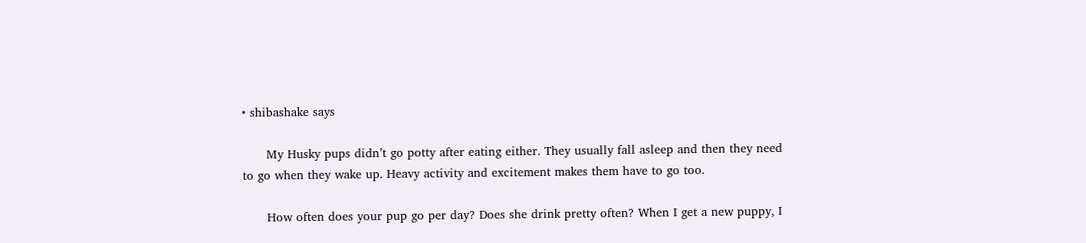• shibashake says

      My Husky pups didn’t go potty after eating either. They usually fall asleep and then they need to go when they wake up. Heavy activity and excitement makes them have to go too.

      How often does your pup go per day? Does she drink pretty often? When I get a new puppy, I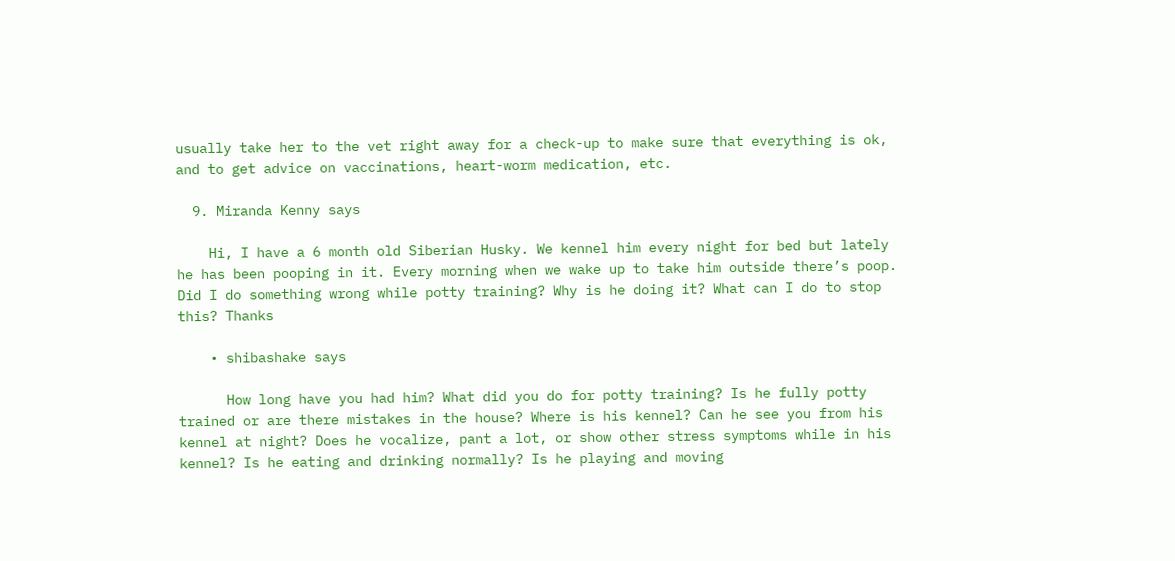usually take her to the vet right away for a check-up to make sure that everything is ok, and to get advice on vaccinations, heart-worm medication, etc.

  9. Miranda Kenny says

    Hi, I have a 6 month old Siberian Husky. We kennel him every night for bed but lately he has been pooping in it. Every morning when we wake up to take him outside there’s poop. Did I do something wrong while potty training? Why is he doing it? What can I do to stop this? Thanks

    • shibashake says

      How long have you had him? What did you do for potty training? Is he fully potty trained or are there mistakes in the house? Where is his kennel? Can he see you from his kennel at night? Does he vocalize, pant a lot, or show other stress symptoms while in his kennel? Is he eating and drinking normally? Is he playing and moving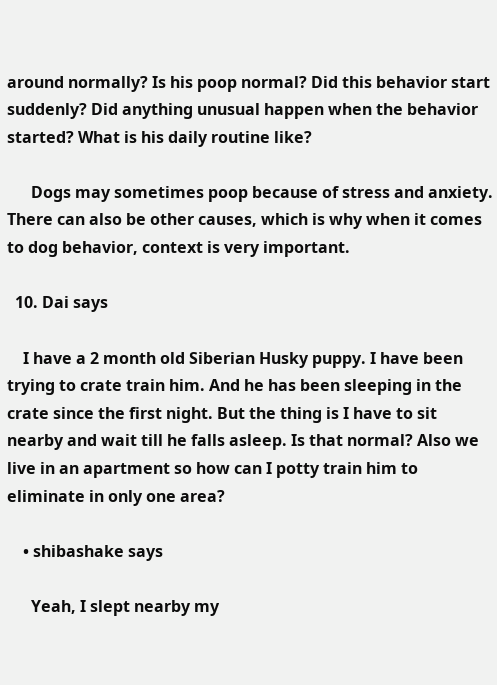around normally? Is his poop normal? Did this behavior start suddenly? Did anything unusual happen when the behavior started? What is his daily routine like?

      Dogs may sometimes poop because of stress and anxiety. There can also be other causes, which is why when it comes to dog behavior, context is very important.

  10. Dai says

    I have a 2 month old Siberian Husky puppy. I have been trying to crate train him. And he has been sleeping in the crate since the first night. But the thing is I have to sit nearby and wait till he falls asleep. Is that normal? Also we live in an apartment so how can I potty train him to eliminate in only one area?

    • shibashake says

      Yeah, I slept nearby my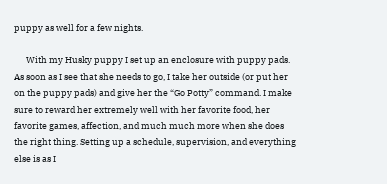puppy as well for a few nights.

      With my Husky puppy I set up an enclosure with puppy pads. As soon as I see that she needs to go, I take her outside (or put her on the puppy pads) and give her the “Go Potty” command. I make sure to reward her extremely well with her favorite food, her favorite games, affection, and much much more when she does the right thing. Setting up a schedule, supervision, and everything else is as I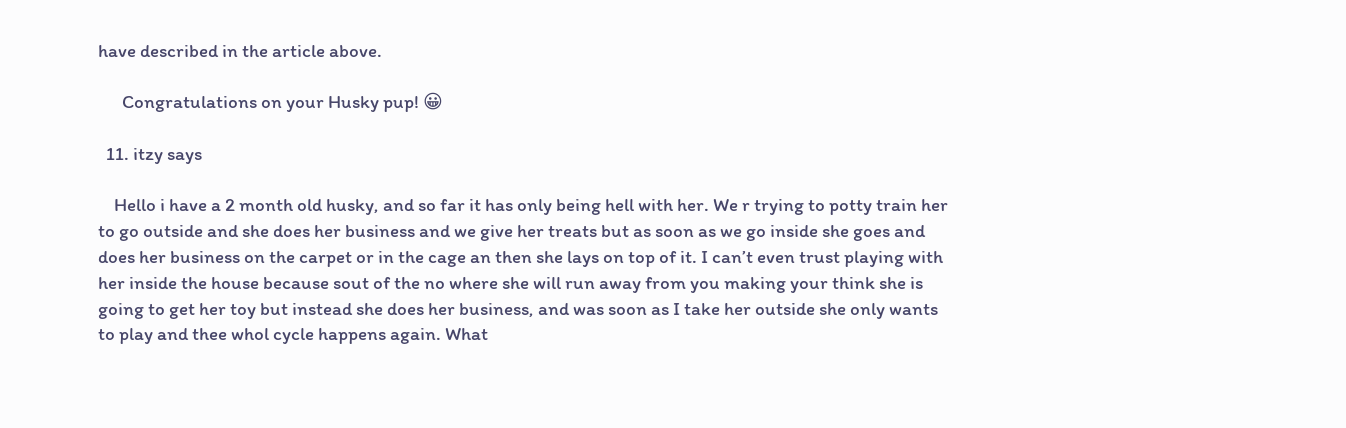have described in the article above.

      Congratulations on your Husky pup! 😀

  11. itzy says

    Hello i have a 2 month old husky, and so far it has only being hell with her. We r trying to potty train her to go outside and she does her business and we give her treats but as soon as we go inside she goes and does her business on the carpet or in the cage an then she lays on top of it. I can’t even trust playing with her inside the house because sout of the no where she will run away from you making your think she is going to get her toy but instead she does her business, and was soon as I take her outside she only wants to play and thee whol cycle happens again. What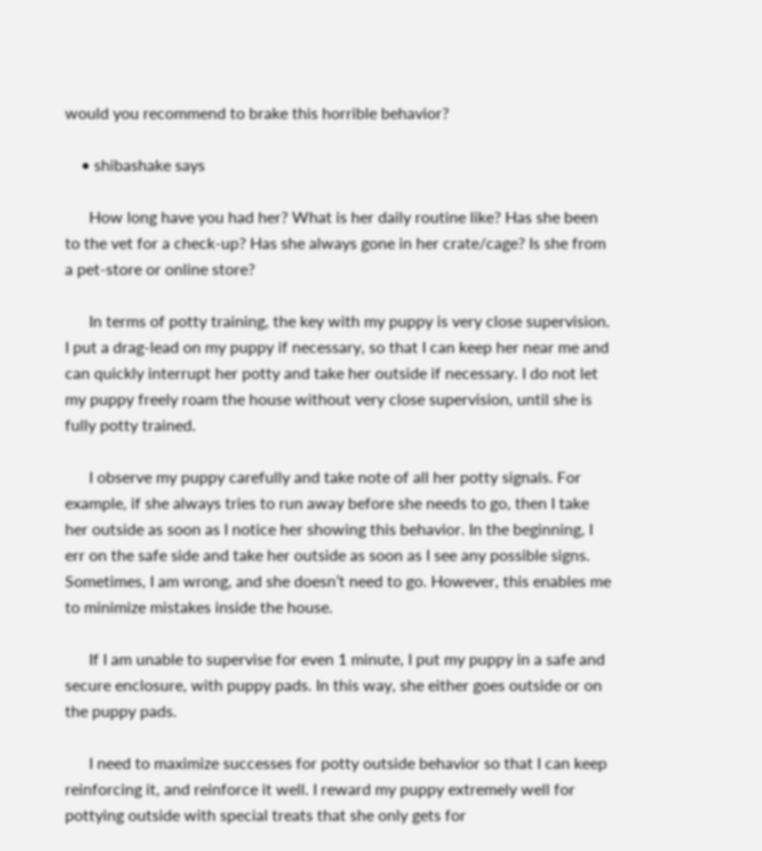would you recommend to brake this horrible behavior?

    • shibashake says

      How long have you had her? What is her daily routine like? Has she been to the vet for a check-up? Has she always gone in her crate/cage? Is she from a pet-store or online store?

      In terms of potty training, the key with my puppy is very close supervision. I put a drag-lead on my puppy if necessary, so that I can keep her near me and can quickly interrupt her potty and take her outside if necessary. I do not let my puppy freely roam the house without very close supervision, until she is fully potty trained.

      I observe my puppy carefully and take note of all her potty signals. For example, if she always tries to run away before she needs to go, then I take her outside as soon as I notice her showing this behavior. In the beginning, I err on the safe side and take her outside as soon as I see any possible signs. Sometimes, I am wrong, and she doesn’t need to go. However, this enables me to minimize mistakes inside the house.

      If I am unable to supervise for even 1 minute, I put my puppy in a safe and secure enclosure, with puppy pads. In this way, she either goes outside or on the puppy pads.

      I need to maximize successes for potty outside behavior so that I can keep reinforcing it, and reinforce it well. I reward my puppy extremely well for pottying outside with special treats that she only gets for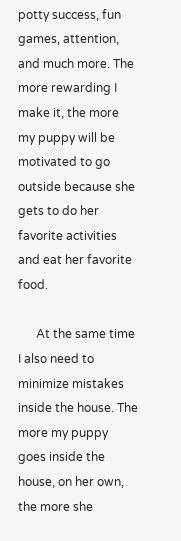potty success, fun games, attention, and much more. The more rewarding I make it, the more my puppy will be motivated to go outside because she gets to do her favorite activities and eat her favorite food.

      At the same time I also need to minimize mistakes inside the house. The more my puppy goes inside the house, on her own, the more she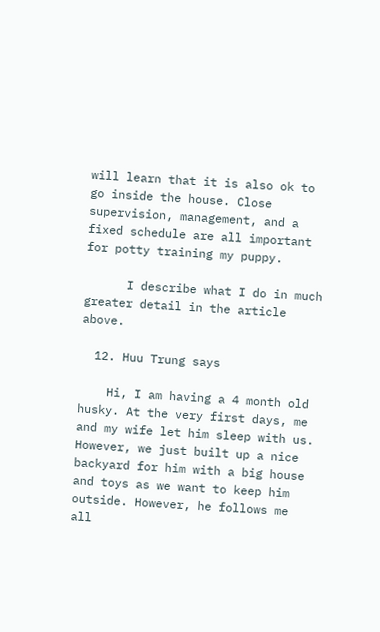will learn that it is also ok to go inside the house. Close supervision, management, and a fixed schedule are all important for potty training my puppy.

      I describe what I do in much greater detail in the article above.

  12. Huu Trung says

    Hi, I am having a 4 month old husky. At the very first days, me and my wife let him sleep with us. However, we just built up a nice backyard for him with a big house and toys as we want to keep him outside. However, he follows me all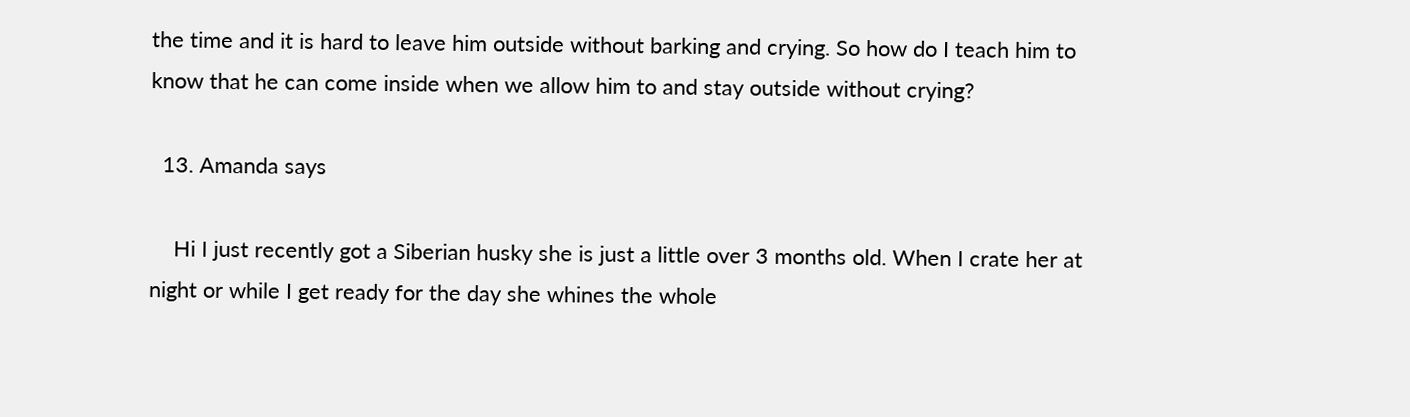the time and it is hard to leave him outside without barking and crying. So how do I teach him to know that he can come inside when we allow him to and stay outside without crying?

  13. Amanda says

    Hi I just recently got a Siberian husky she is just a little over 3 months old. When I crate her at night or while I get ready for the day she whines the whole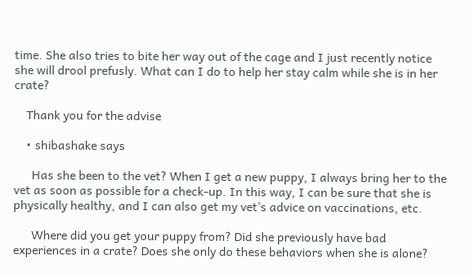time. She also tries to bite her way out of the cage and I just recently notice she will drool prefusly. What can I do to help her stay calm while she is in her crate?

    Thank you for the advise

    • shibashake says

      Has she been to the vet? When I get a new puppy, I always bring her to the vet as soon as possible for a check-up. In this way, I can be sure that she is physically healthy, and I can also get my vet’s advice on vaccinations, etc.

      Where did you get your puppy from? Did she previously have bad experiences in a crate? Does she only do these behaviors when she is alone?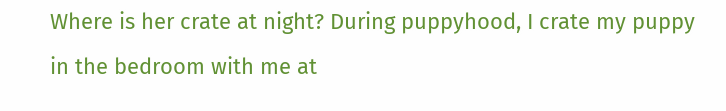Where is her crate at night? During puppyhood, I crate my puppy in the bedroom with me at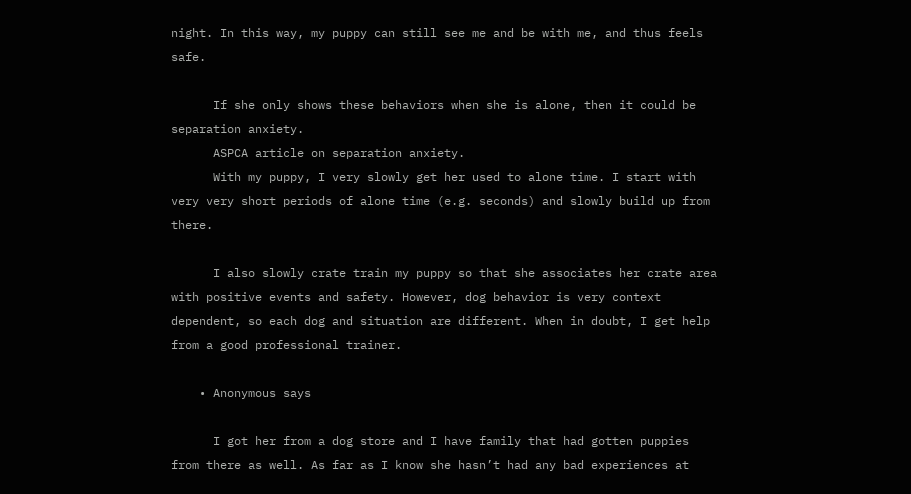night. In this way, my puppy can still see me and be with me, and thus feels safe.

      If she only shows these behaviors when she is alone, then it could be separation anxiety.
      ASPCA article on separation anxiety.
      With my puppy, I very slowly get her used to alone time. I start with very very short periods of alone time (e.g. seconds) and slowly build up from there.

      I also slowly crate train my puppy so that she associates her crate area with positive events and safety. However, dog behavior is very context dependent, so each dog and situation are different. When in doubt, I get help from a good professional trainer.

    • Anonymous says

      I got her from a dog store and I have family that had gotten puppies from there as well. As far as I know she hasn’t had any bad experiences at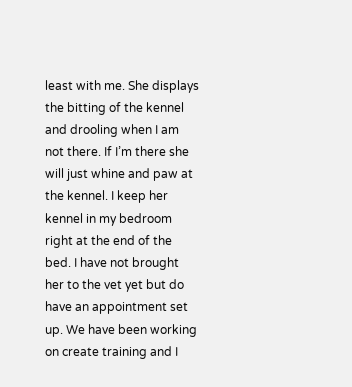least with me. She displays the bitting of the kennel and drooling when I am not there. If I’m there she will just whine and paw at the kennel. I keep her kennel in my bedroom right at the end of the bed. I have not brought her to the vet yet but do have an appointment set up. We have been working on create training and I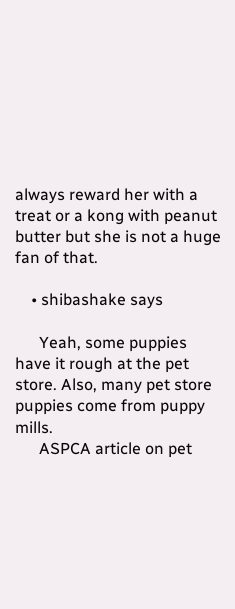always reward her with a treat or a kong with peanut butter but she is not a huge fan of that.

    • shibashake says

      Yeah, some puppies have it rough at the pet store. Also, many pet store puppies come from puppy mills.
      ASPCA article on pet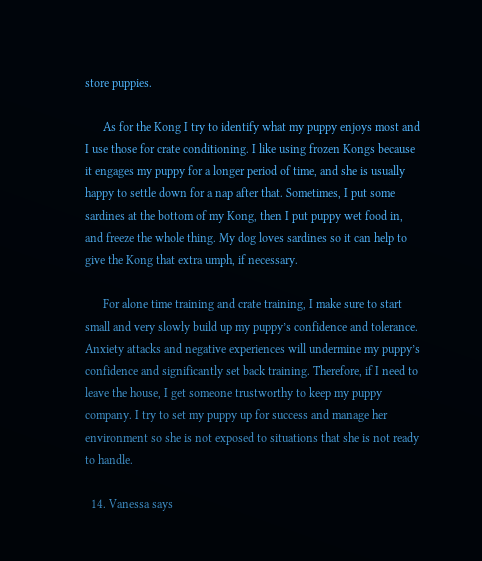store puppies.

      As for the Kong I try to identify what my puppy enjoys most and I use those for crate conditioning. I like using frozen Kongs because it engages my puppy for a longer period of time, and she is usually happy to settle down for a nap after that. Sometimes, I put some sardines at the bottom of my Kong, then I put puppy wet food in, and freeze the whole thing. My dog loves sardines so it can help to give the Kong that extra umph, if necessary.

      For alone time training and crate training, I make sure to start small and very slowly build up my puppy’s confidence and tolerance. Anxiety attacks and negative experiences will undermine my puppy’s confidence and significantly set back training. Therefore, if I need to leave the house, I get someone trustworthy to keep my puppy company. I try to set my puppy up for success and manage her environment so she is not exposed to situations that she is not ready to handle.

  14. Vanessa says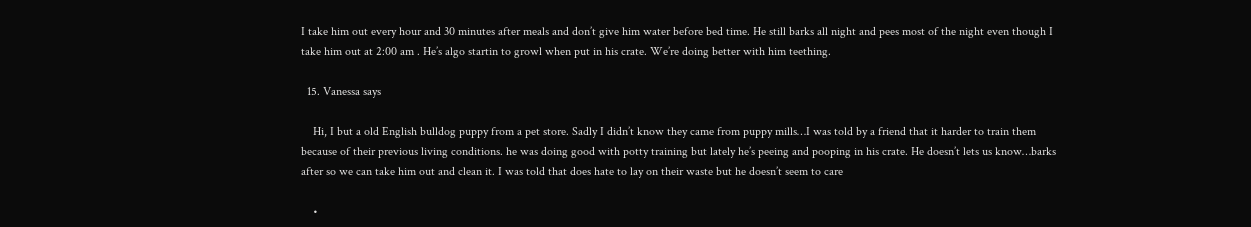I take him out every hour and 30 minutes after meals and don’t give him water before bed time. He still barks all night and pees most of the night even though I take him out at 2:00 am . He’s algo startin to growl when put in his crate. We’re doing better with him teething.

  15. Vanessa says

    Hi, I but a old English bulldog puppy from a pet store. Sadly I didn’t know they came from puppy mills…I was told by a friend that it harder to train them because of their previous living conditions. he was doing good with potty training but lately he’s peeing and pooping in his crate. He doesn’t lets us know…barks after so we can take him out and clean it. I was told that does hate to lay on their waste but he doesn’t seem to care

    •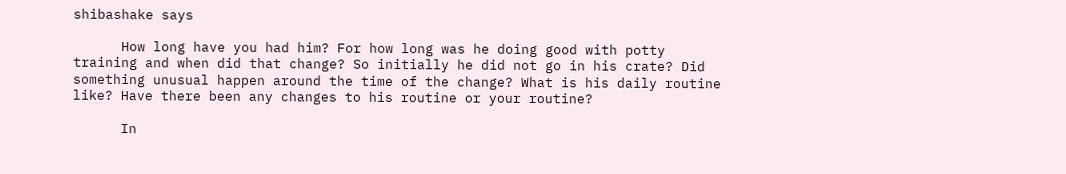shibashake says

      How long have you had him? For how long was he doing good with potty training and when did that change? So initially he did not go in his crate? Did something unusual happen around the time of the change? What is his daily routine like? Have there been any changes to his routine or your routine?

      In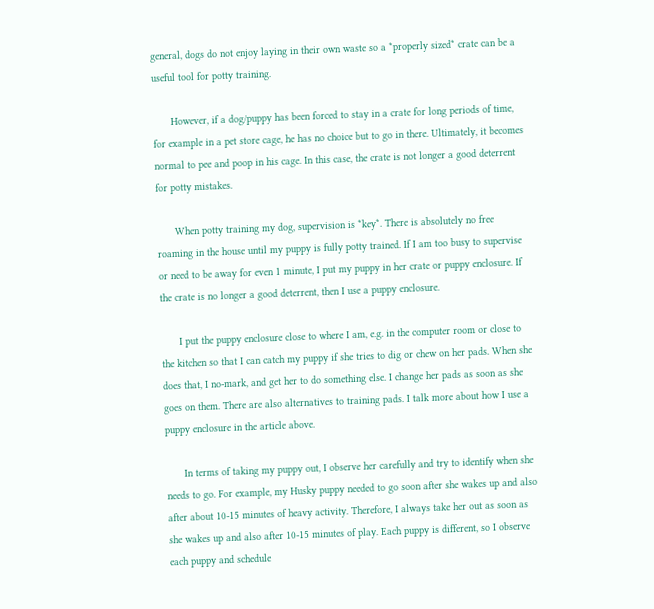general, dogs do not enjoy laying in their own waste so a *properly sized* crate can be a useful tool for potty training.

      However, if a dog/puppy has been forced to stay in a crate for long periods of time, for example in a pet store cage, he has no choice but to go in there. Ultimately, it becomes normal to pee and poop in his cage. In this case, the crate is not longer a good deterrent for potty mistakes.

      When potty training my dog, supervision is *key*. There is absolutely no free roaming in the house until my puppy is fully potty trained. If I am too busy to supervise or need to be away for even 1 minute, I put my puppy in her crate or puppy enclosure. If the crate is no longer a good deterrent, then I use a puppy enclosure.

      I put the puppy enclosure close to where I am, e.g. in the computer room or close to the kitchen so that I can catch my puppy if she tries to dig or chew on her pads. When she does that, I no-mark, and get her to do something else. I change her pads as soon as she goes on them. There are also alternatives to training pads. I talk more about how I use a puppy enclosure in the article above.

      In terms of taking my puppy out, I observe her carefully and try to identify when she needs to go. For example, my Husky puppy needed to go soon after she wakes up and also after about 10-15 minutes of heavy activity. Therefore, I always take her out as soon as she wakes up and also after 10-15 minutes of play. Each puppy is different, so I observe each puppy and schedule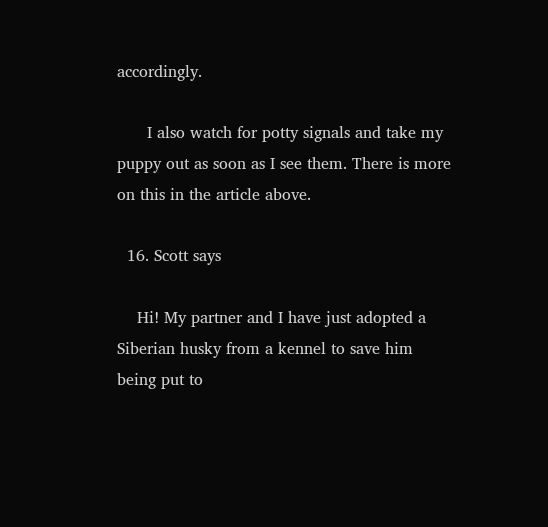accordingly.

      I also watch for potty signals and take my puppy out as soon as I see them. There is more on this in the article above.

  16. Scott says

    Hi! My partner and I have just adopted a Siberian husky from a kennel to save him being put to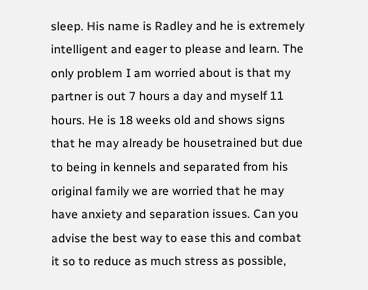sleep. His name is Radley and he is extremely intelligent and eager to please and learn. The only problem I am worried about is that my partner is out 7 hours a day and myself 11 hours. He is 18 weeks old and shows signs that he may already be housetrained but due to being in kennels and separated from his original family we are worried that he may have anxiety and separation issues. Can you advise the best way to ease this and combat it so to reduce as much stress as possible,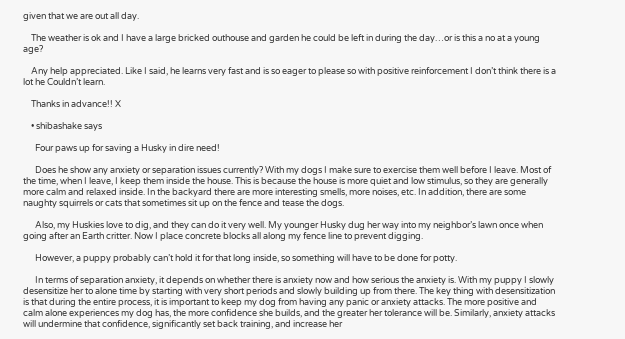given that we are out all day.

    The weather is ok and I have a large bricked outhouse and garden he could be left in during the day…or is this a no at a young age?

    Any help appreciated. Like I said, he learns very fast and is so eager to please so with positive reinforcement I don’t think there is a lot he Couldn’t learn.

    Thanks in advance!! X

    • shibashake says

      Four paws up for saving a Husky in dire need!

      Does he show any anxiety or separation issues currently? With my dogs I make sure to exercise them well before I leave. Most of the time, when I leave, I keep them inside the house. This is because the house is more quiet and low stimulus, so they are generally more calm and relaxed inside. In the backyard there are more interesting smells, more noises, etc. In addition, there are some naughty squirrels or cats that sometimes sit up on the fence and tease the dogs.

      Also, my Huskies love to dig, and they can do it very well. My younger Husky dug her way into my neighbor’s lawn once when going after an Earth critter. Now I place concrete blocks all along my fence line to prevent digging.

      However, a puppy probably can’t hold it for that long inside, so something will have to be done for potty.

      In terms of separation anxiety, it depends on whether there is anxiety now and how serious the anxiety is. With my puppy I slowly desensitize her to alone time by starting with very short periods and slowly building up from there. The key thing with desensitization is that during the entire process, it is important to keep my dog from having any panic or anxiety attacks. The more positive and calm alone experiences my dog has, the more confidence she builds, and the greater her tolerance will be. Similarly, anxiety attacks will undermine that confidence, significantly set back training, and increase her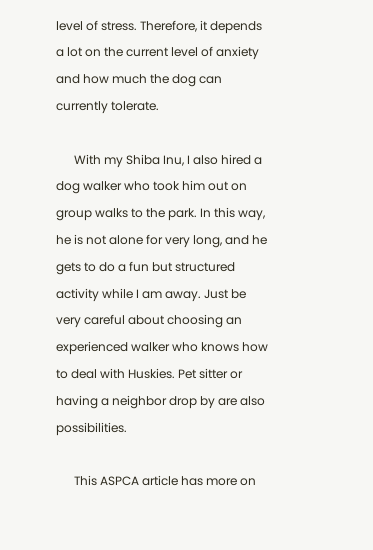level of stress. Therefore, it depends a lot on the current level of anxiety and how much the dog can currently tolerate.

      With my Shiba Inu, I also hired a dog walker who took him out on group walks to the park. In this way, he is not alone for very long, and he gets to do a fun but structured activity while I am away. Just be very careful about choosing an experienced walker who knows how to deal with Huskies. Pet sitter or having a neighbor drop by are also possibilities.

      This ASPCA article has more on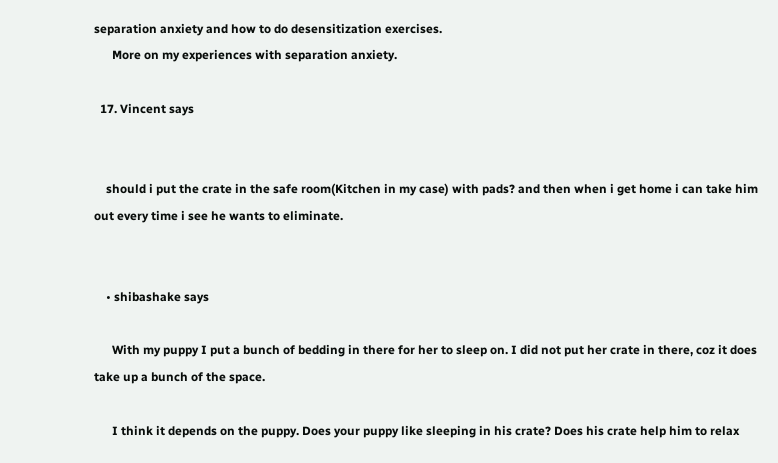separation anxiety and how to do desensitization exercises.
      More on my experiences with separation anxiety.

  17. Vincent says


    should i put the crate in the safe room(Kitchen in my case) with pads? and then when i get home i can take him out every time i see he wants to eliminate.


    • shibashake says

      With my puppy I put a bunch of bedding in there for her to sleep on. I did not put her crate in there, coz it does take up a bunch of the space.

      I think it depends on the puppy. Does your puppy like sleeping in his crate? Does his crate help him to relax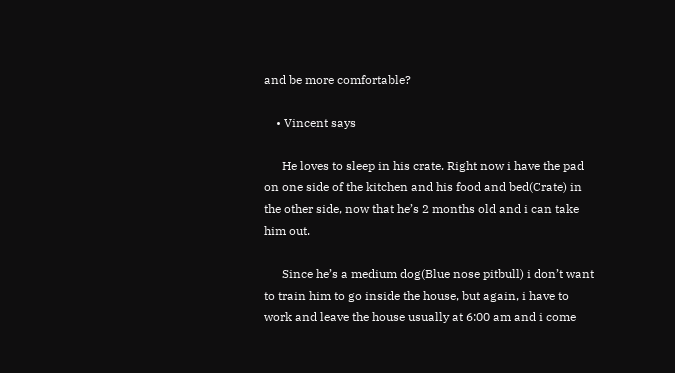and be more comfortable?

    • Vincent says

      He loves to sleep in his crate. Right now i have the pad on one side of the kitchen and his food and bed(Crate) in the other side, now that he’s 2 months old and i can take him out.

      Since he’s a medium dog(Blue nose pitbull) i don’t want to train him to go inside the house, but again, i have to work and leave the house usually at 6:00 am and i come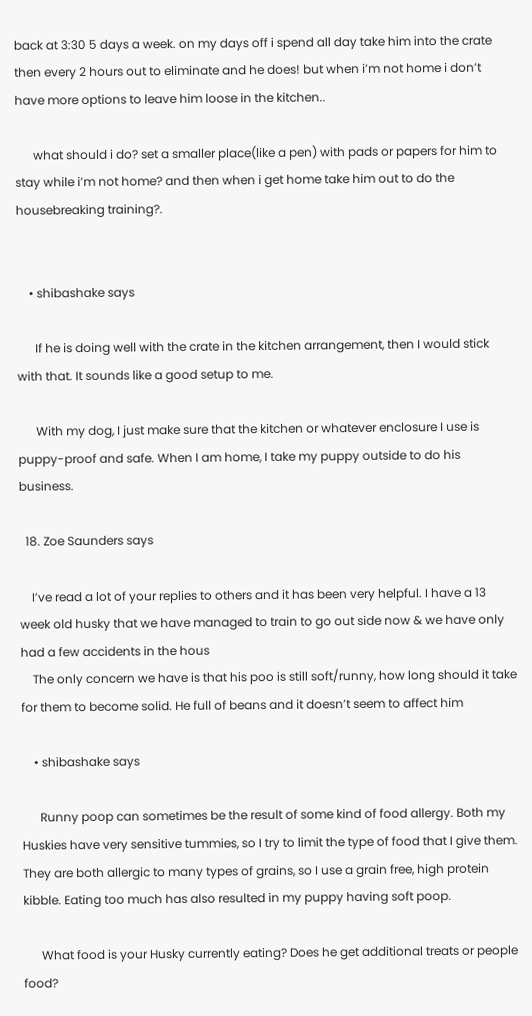back at 3:30 5 days a week. on my days off i spend all day take him into the crate then every 2 hours out to eliminate and he does! but when i’m not home i don’t have more options to leave him loose in the kitchen..

      what should i do? set a smaller place(like a pen) with pads or papers for him to stay while i’m not home? and then when i get home take him out to do the housebreaking training?.


    • shibashake says

      If he is doing well with the crate in the kitchen arrangement, then I would stick with that. It sounds like a good setup to me.

      With my dog, I just make sure that the kitchen or whatever enclosure I use is puppy-proof and safe. When I am home, I take my puppy outside to do his business.

  18. Zoe Saunders says

    I’ve read a lot of your replies to others and it has been very helpful. I have a 13 week old husky that we have managed to train to go out side now & we have only had a few accidents in the hous
    The only concern we have is that his poo is still soft/runny, how long should it take for them to become solid. He full of beans and it doesn’t seem to affect him

    • shibashake says

      Runny poop can sometimes be the result of some kind of food allergy. Both my Huskies have very sensitive tummies, so I try to limit the type of food that I give them. They are both allergic to many types of grains, so I use a grain free, high protein kibble. Eating too much has also resulted in my puppy having soft poop.

      What food is your Husky currently eating? Does he get additional treats or people food?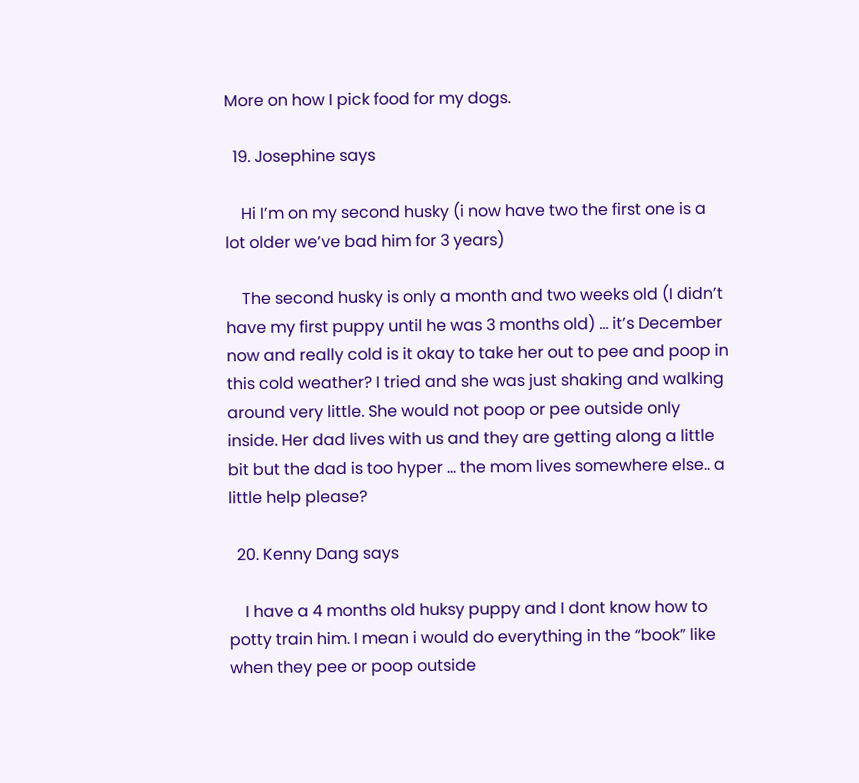More on how I pick food for my dogs.

  19. Josephine says

    Hi I’m on my second husky (i now have two the first one is a lot older we’ve bad him for 3 years)

    The second husky is only a month and two weeks old (I didn’t have my first puppy until he was 3 months old) … it’s December now and really cold is it okay to take her out to pee and poop in this cold weather? I tried and she was just shaking and walking around very little. She would not poop or pee outside only inside. Her dad lives with us and they are getting along a little bit but the dad is too hyper … the mom lives somewhere else.. a little help please?

  20. Kenny Dang says

    I have a 4 months old huksy puppy and I dont know how to potty train him. I mean i would do everything in the “book” like when they pee or poop outside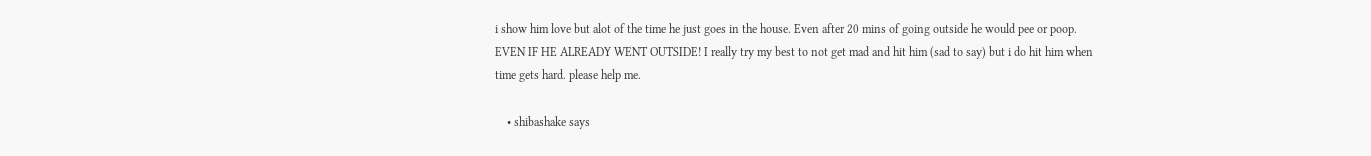i show him love but alot of the time he just goes in the house. Even after 20 mins of going outside he would pee or poop. EVEN IF HE ALREADY WENT OUTSIDE! I really try my best to not get mad and hit him (sad to say) but i do hit him when time gets hard. please help me.

    • shibashake says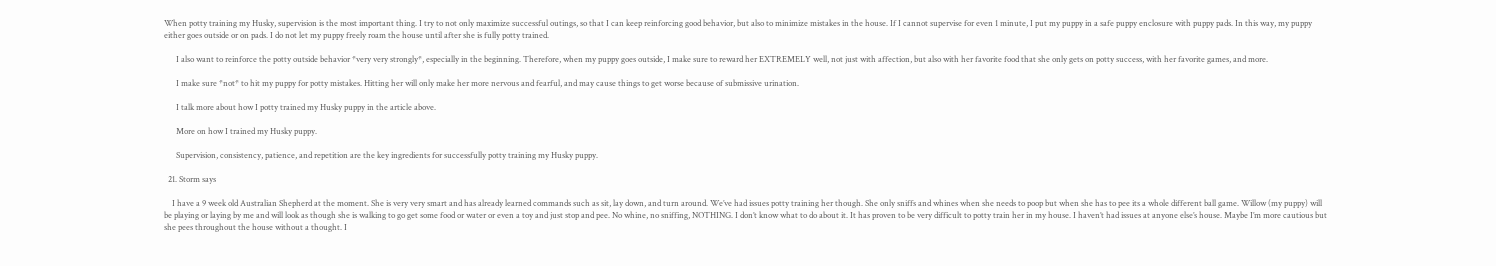When potty training my Husky, supervision is the most important thing. I try to not only maximize successful outings, so that I can keep reinforcing good behavior, but also to minimize mistakes in the house. If I cannot supervise for even 1 minute, I put my puppy in a safe puppy enclosure with puppy pads. In this way, my puppy either goes outside or on pads. I do not let my puppy freely roam the house until after she is fully potty trained.

      I also want to reinforce the potty outside behavior *very very strongly*, especially in the beginning. Therefore, when my puppy goes outside, I make sure to reward her EXTREMELY well, not just with affection, but also with her favorite food that she only gets on potty success, with her favorite games, and more.

      I make sure *not* to hit my puppy for potty mistakes. Hitting her will only make her more nervous and fearful, and may cause things to get worse because of submissive urination.

      I talk more about how I potty trained my Husky puppy in the article above.

      More on how I trained my Husky puppy.

      Supervision, consistency, patience, and repetition are the key ingredients for successfully potty training my Husky puppy.

  21. Storm says

    I have a 9 week old Australian Shepherd at the moment. She is very very smart and has already learned commands such as sit, lay down, and turn around. We’ve had issues potty training her though. She only sniffs and whines when she needs to poop but when she has to pee its a whole different ball game. Willow (my puppy) will be playing or laying by me and will look as though she is walking to go get some food or water or even a toy and just stop and pee. No whine, no sniffing, NOTHING. I don’t know what to do about it. It has proven to be very difficult to potty train her in my house. I haven’t had issues at anyone else’s house. Maybe I’m more cautious but she pees throughout the house without a thought. I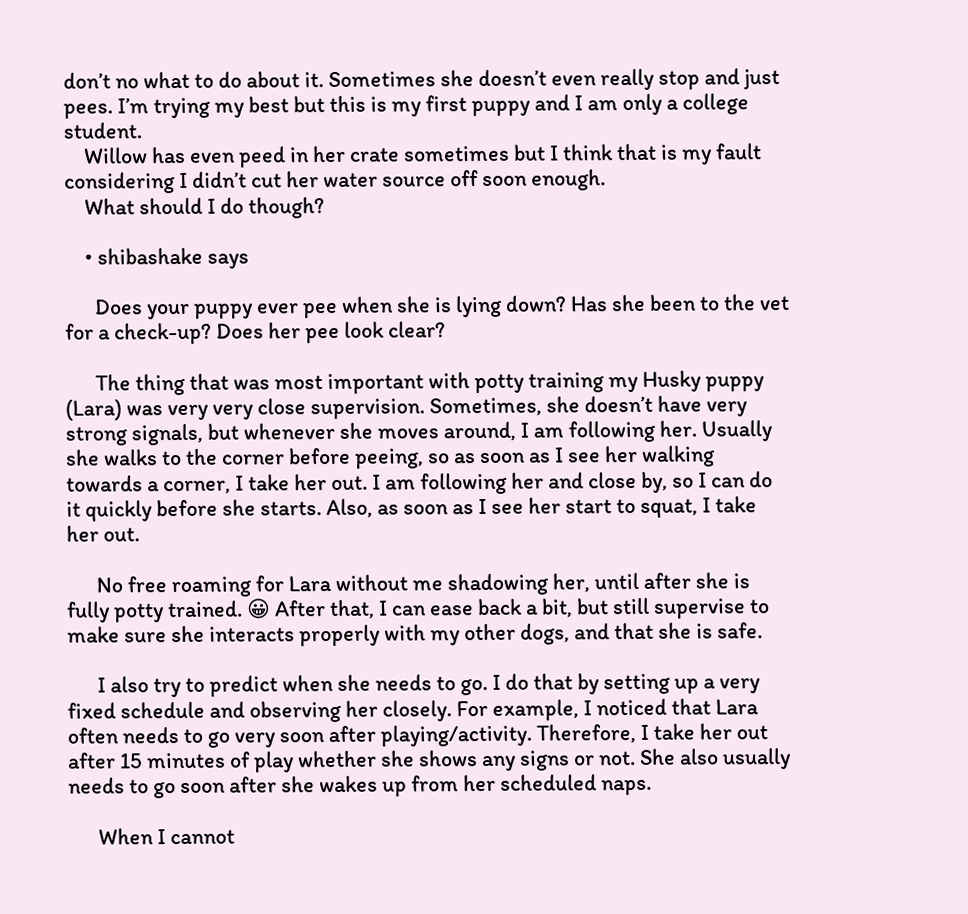don’t no what to do about it. Sometimes she doesn’t even really stop and just pees. I’m trying my best but this is my first puppy and I am only a college student.
    Willow has even peed in her crate sometimes but I think that is my fault considering I didn’t cut her water source off soon enough.
    What should I do though?

    • shibashake says

      Does your puppy ever pee when she is lying down? Has she been to the vet for a check-up? Does her pee look clear?

      The thing that was most important with potty training my Husky puppy (Lara) was very very close supervision. Sometimes, she doesn’t have very strong signals, but whenever she moves around, I am following her. Usually she walks to the corner before peeing, so as soon as I see her walking towards a corner, I take her out. I am following her and close by, so I can do it quickly before she starts. Also, as soon as I see her start to squat, I take her out.

      No free roaming for Lara without me shadowing her, until after she is fully potty trained. 😀 After that, I can ease back a bit, but still supervise to make sure she interacts properly with my other dogs, and that she is safe.

      I also try to predict when she needs to go. I do that by setting up a very fixed schedule and observing her closely. For example, I noticed that Lara often needs to go very soon after playing/activity. Therefore, I take her out after 15 minutes of play whether she shows any signs or not. She also usually needs to go soon after she wakes up from her scheduled naps.

      When I cannot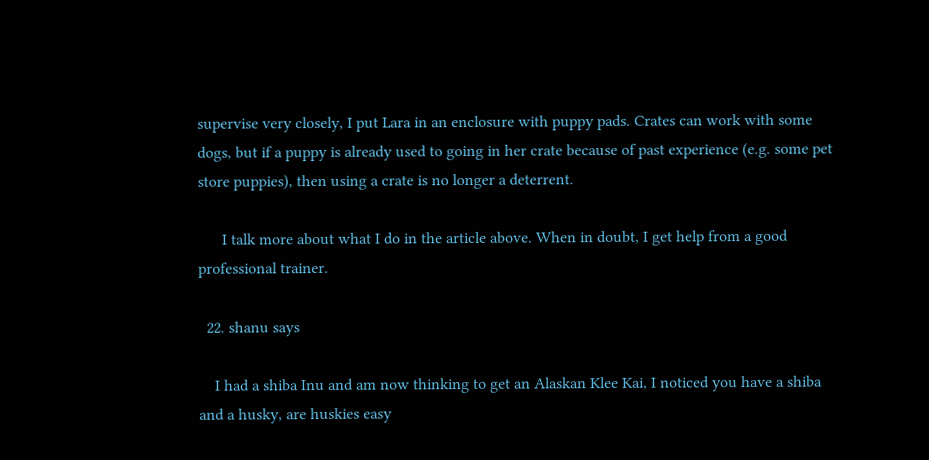supervise very closely, I put Lara in an enclosure with puppy pads. Crates can work with some dogs, but if a puppy is already used to going in her crate because of past experience (e.g. some pet store puppies), then using a crate is no longer a deterrent.

      I talk more about what I do in the article above. When in doubt, I get help from a good professional trainer.

  22. shanu says

    I had a shiba Inu and am now thinking to get an Alaskan Klee Kai, I noticed you have a shiba and a husky, are huskies easy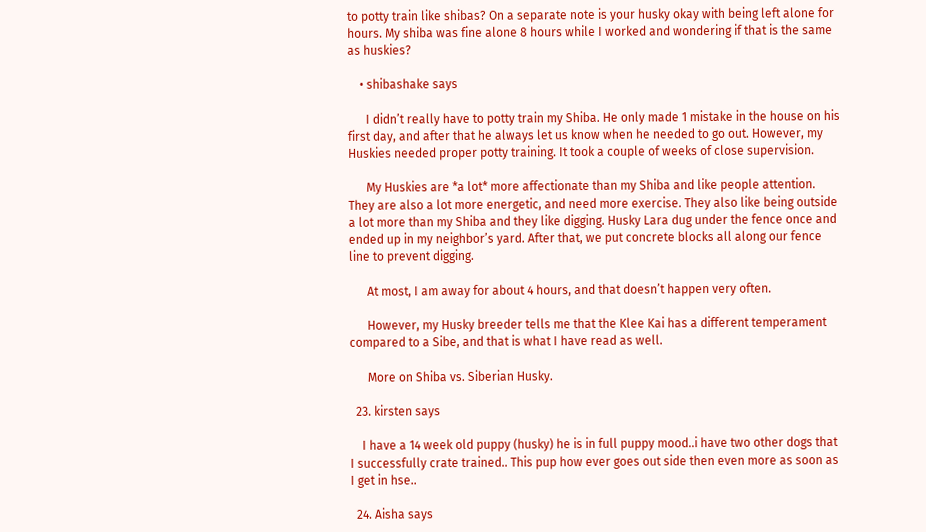to potty train like shibas? On a separate note is your husky okay with being left alone for hours. My shiba was fine alone 8 hours while I worked and wondering if that is the same as huskies?

    • shibashake says

      I didn’t really have to potty train my Shiba. He only made 1 mistake in the house on his first day, and after that he always let us know when he needed to go out. However, my Huskies needed proper potty training. It took a couple of weeks of close supervision.

      My Huskies are *a lot* more affectionate than my Shiba and like people attention. They are also a lot more energetic, and need more exercise. They also like being outside a lot more than my Shiba and they like digging. Husky Lara dug under the fence once and ended up in my neighbor’s yard. After that, we put concrete blocks all along our fence line to prevent digging.

      At most, I am away for about 4 hours, and that doesn’t happen very often.

      However, my Husky breeder tells me that the Klee Kai has a different temperament compared to a Sibe, and that is what I have read as well.

      More on Shiba vs. Siberian Husky.

  23. kirsten says

    I have a 14 week old puppy (husky) he is in full puppy mood..i have two other dogs that I successfully crate trained.. This pup how ever goes out side then even more as soon as I get in hse..

  24. Aisha says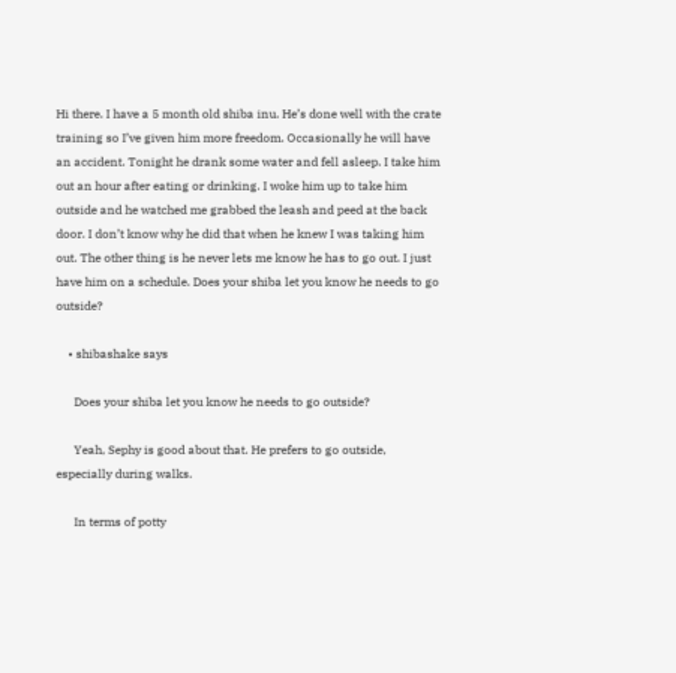Hi there. I have a 5 month old shiba inu. He’s done well with the crate training so I’ve given him more freedom. Occasionally he will have an accident. Tonight he drank some water and fell asleep. I take him out an hour after eating or drinking. I woke him up to take him outside and he watched me grabbed the leash and peed at the back door. I don’t know why he did that when he knew I was taking him out. The other thing is he never lets me know he has to go out. I just have him on a schedule. Does your shiba let you know he needs to go outside?

    • shibashake says

      Does your shiba let you know he needs to go outside?

      Yeah, Sephy is good about that. He prefers to go outside, especially during walks.

      In terms of potty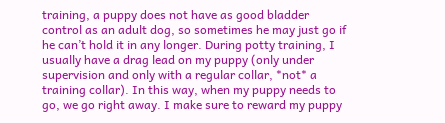training, a puppy does not have as good bladder control as an adult dog, so sometimes he may just go if he can’t hold it in any longer. During potty training, I usually have a drag lead on my puppy (only under supervision and only with a regular collar, *not* a training collar). In this way, when my puppy needs to go, we go right away. I make sure to reward my puppy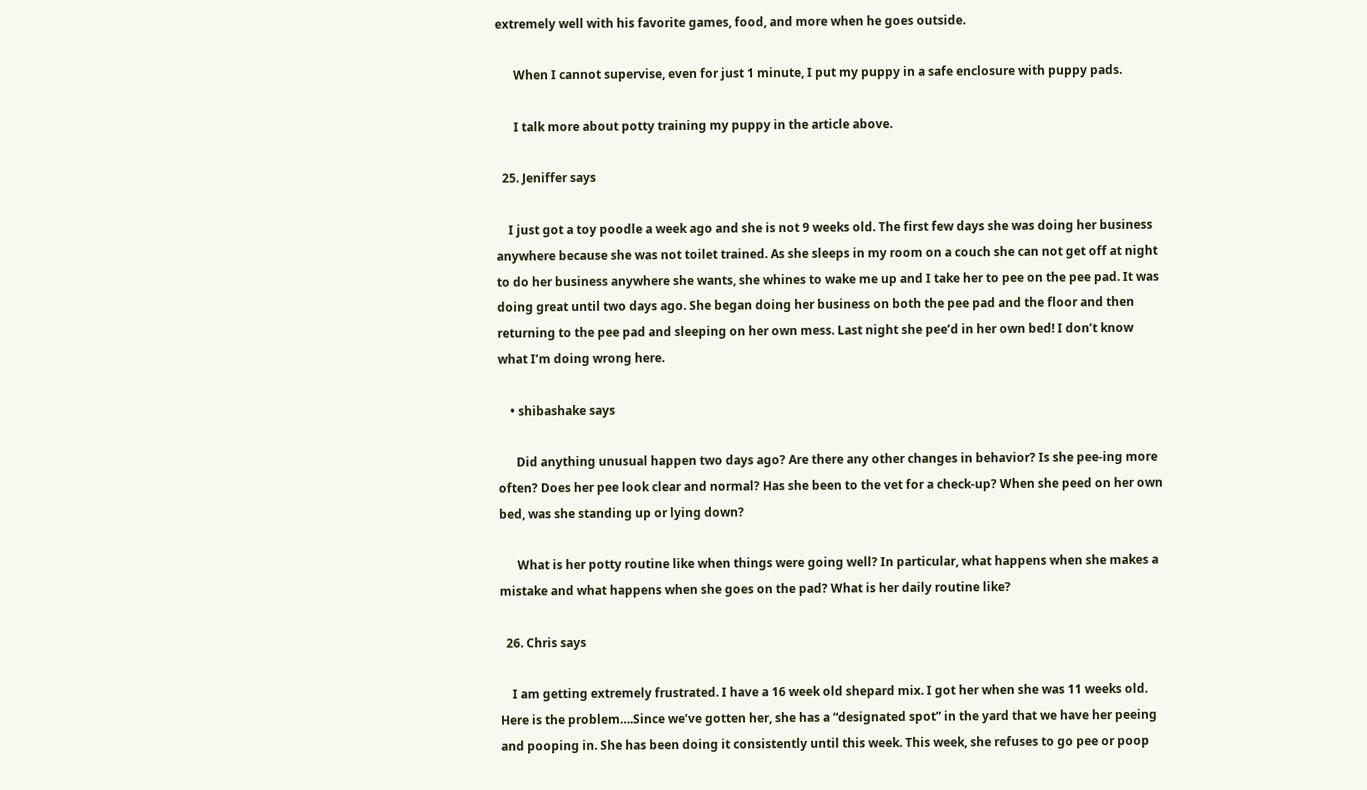extremely well with his favorite games, food, and more when he goes outside.

      When I cannot supervise, even for just 1 minute, I put my puppy in a safe enclosure with puppy pads.

      I talk more about potty training my puppy in the article above.

  25. Jeniffer says

    I just got a toy poodle a week ago and she is not 9 weeks old. The first few days she was doing her business anywhere because she was not toilet trained. As she sleeps in my room on a couch she can not get off at night to do her business anywhere she wants, she whines to wake me up and I take her to pee on the pee pad. It was doing great until two days ago. She began doing her business on both the pee pad and the floor and then returning to the pee pad and sleeping on her own mess. Last night she pee’d in her own bed! I don’t know what I’m doing wrong here.

    • shibashake says

      Did anything unusual happen two days ago? Are there any other changes in behavior? Is she pee-ing more often? Does her pee look clear and normal? Has she been to the vet for a check-up? When she peed on her own bed, was she standing up or lying down?

      What is her potty routine like when things were going well? In particular, what happens when she makes a mistake and what happens when she goes on the pad? What is her daily routine like?

  26. Chris says

    I am getting extremely frustrated. I have a 16 week old shepard mix. I got her when she was 11 weeks old. Here is the problem….Since we’ve gotten her, she has a “designated spot” in the yard that we have her peeing and pooping in. She has been doing it consistently until this week. This week, she refuses to go pee or poop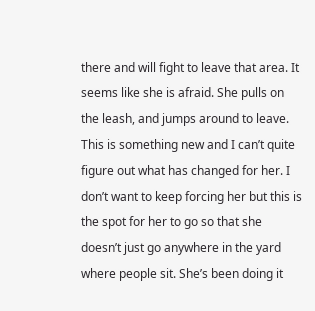there and will fight to leave that area. It seems like she is afraid. She pulls on the leash, and jumps around to leave. This is something new and I can’t quite figure out what has changed for her. I don’t want to keep forcing her but this is the spot for her to go so that she doesn’t just go anywhere in the yard where people sit. She’s been doing it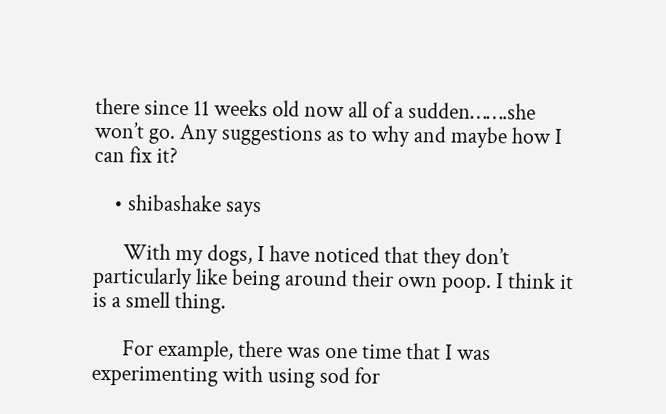there since 11 weeks old now all of a sudden…….she won’t go. Any suggestions as to why and maybe how I can fix it?

    • shibashake says

      With my dogs, I have noticed that they don’t particularly like being around their own poop. I think it is a smell thing.

      For example, there was one time that I was experimenting with using sod for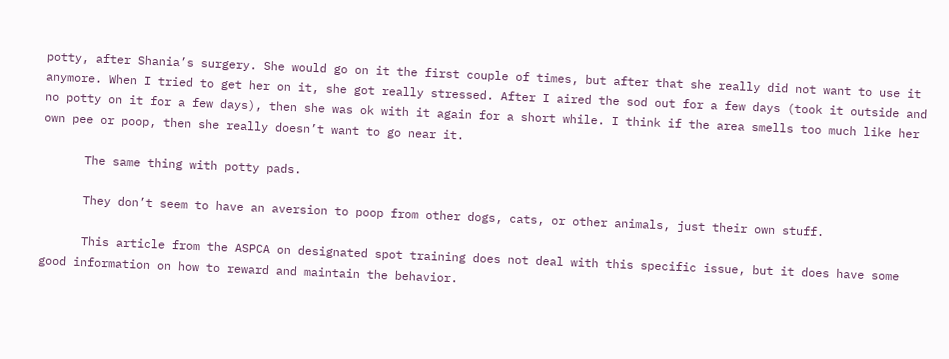potty, after Shania’s surgery. She would go on it the first couple of times, but after that she really did not want to use it anymore. When I tried to get her on it, she got really stressed. After I aired the sod out for a few days (took it outside and no potty on it for a few days), then she was ok with it again for a short while. I think if the area smells too much like her own pee or poop, then she really doesn’t want to go near it.

      The same thing with potty pads.

      They don’t seem to have an aversion to poop from other dogs, cats, or other animals, just their own stuff.

      This article from the ASPCA on designated spot training does not deal with this specific issue, but it does have some good information on how to reward and maintain the behavior.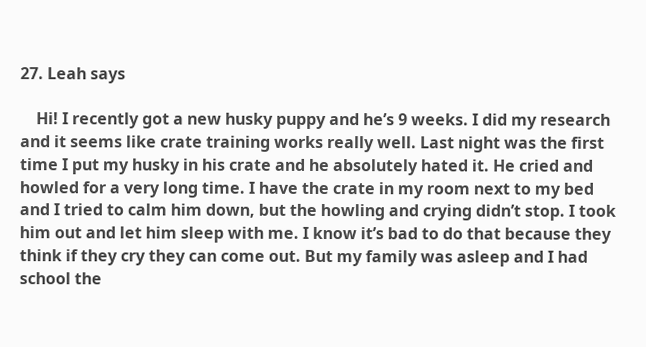27. Leah says

    Hi! I recently got a new husky puppy and he’s 9 weeks. I did my research and it seems like crate training works really well. Last night was the first time I put my husky in his crate and he absolutely hated it. He cried and howled for a very long time. I have the crate in my room next to my bed and I tried to calm him down, but the howling and crying didn’t stop. I took him out and let him sleep with me. I know it’s bad to do that because they think if they cry they can come out. But my family was asleep and I had school the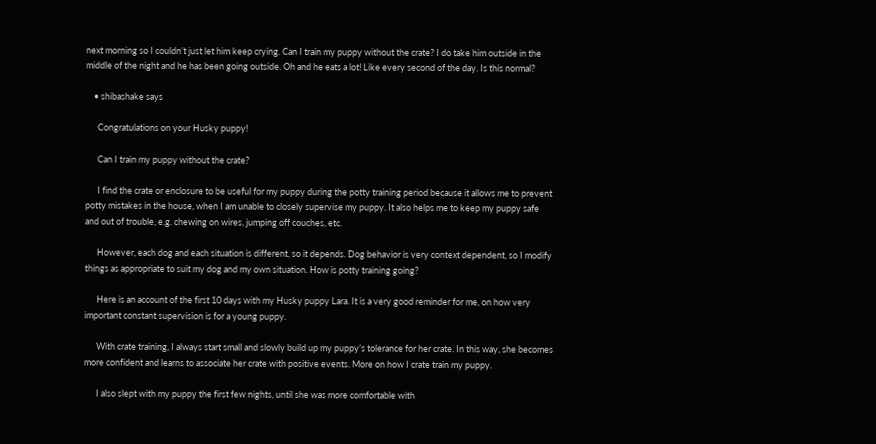next morning so I couldn’t just let him keep crying. Can I train my puppy without the crate? I do take him outside in the middle of the night and he has been going outside. Oh and he eats a lot! Like every second of the day. Is this normal?

    • shibashake says

      Congratulations on your Husky puppy!

      Can I train my puppy without the crate?

      I find the crate or enclosure to be useful for my puppy during the potty training period because it allows me to prevent potty mistakes in the house, when I am unable to closely supervise my puppy. It also helps me to keep my puppy safe and out of trouble, e.g. chewing on wires, jumping off couches, etc.

      However, each dog and each situation is different, so it depends. Dog behavior is very context dependent, so I modify things as appropriate to suit my dog and my own situation. How is potty training going?

      Here is an account of the first 10 days with my Husky puppy Lara. It is a very good reminder for me, on how very important constant supervision is for a young puppy.

      With crate training, I always start small and slowly build up my puppy’s tolerance for her crate. In this way, she becomes more confident and learns to associate her crate with positive events. More on how I crate train my puppy.

      I also slept with my puppy the first few nights, until she was more comfortable with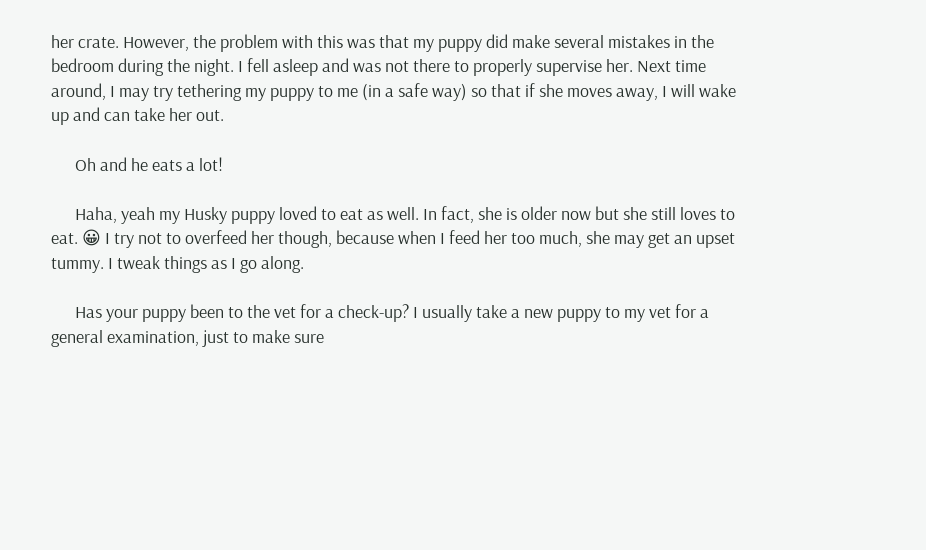her crate. However, the problem with this was that my puppy did make several mistakes in the bedroom during the night. I fell asleep and was not there to properly supervise her. Next time around, I may try tethering my puppy to me (in a safe way) so that if she moves away, I will wake up and can take her out.

      Oh and he eats a lot!

      Haha, yeah my Husky puppy loved to eat as well. In fact, she is older now but she still loves to eat. 😀 I try not to overfeed her though, because when I feed her too much, she may get an upset tummy. I tweak things as I go along.

      Has your puppy been to the vet for a check-up? I usually take a new puppy to my vet for a general examination, just to make sure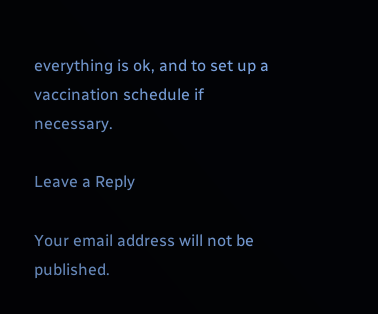everything is ok, and to set up a vaccination schedule if necessary.

Leave a Reply

Your email address will not be published.